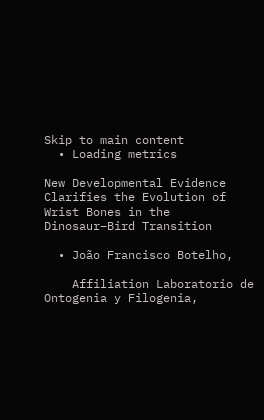Skip to main content
  • Loading metrics

New Developmental Evidence Clarifies the Evolution of Wrist Bones in the Dinosaur–Bird Transition

  • João Francisco Botelho,

    Affiliation Laboratorio de Ontogenia y Filogenia,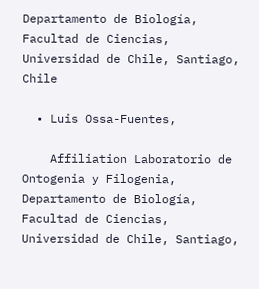Departamento de Biología, Facultad de Ciencias, Universidad de Chile, Santiago, Chile

  • Luis Ossa-Fuentes,

    Affiliation Laboratorio de Ontogenia y Filogenia, Departamento de Biología, Facultad de Ciencias, Universidad de Chile, Santiago,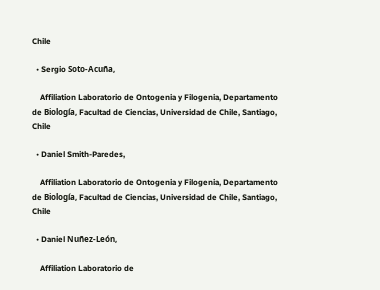Chile

  • Sergio Soto-Acuña,

    Affiliation Laboratorio de Ontogenia y Filogenia, Departamento de Biología, Facultad de Ciencias, Universidad de Chile, Santiago, Chile

  • Daniel Smith-Paredes,

    Affiliation Laboratorio de Ontogenia y Filogenia, Departamento de Biología, Facultad de Ciencias, Universidad de Chile, Santiago, Chile

  • Daniel Nuñez-León,

    Affiliation Laboratorio de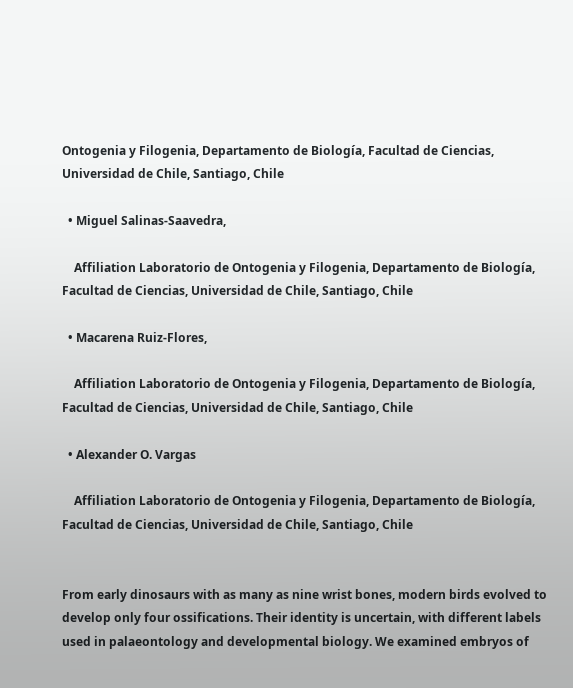Ontogenia y Filogenia, Departamento de Biología, Facultad de Ciencias, Universidad de Chile, Santiago, Chile

  • Miguel Salinas-Saavedra,

    Affiliation Laboratorio de Ontogenia y Filogenia, Departamento de Biología, Facultad de Ciencias, Universidad de Chile, Santiago, Chile

  • Macarena Ruiz-Flores,

    Affiliation Laboratorio de Ontogenia y Filogenia, Departamento de Biología, Facultad de Ciencias, Universidad de Chile, Santiago, Chile

  • Alexander O. Vargas

    Affiliation Laboratorio de Ontogenia y Filogenia, Departamento de Biología, Facultad de Ciencias, Universidad de Chile, Santiago, Chile


From early dinosaurs with as many as nine wrist bones, modern birds evolved to develop only four ossifications. Their identity is uncertain, with different labels used in palaeontology and developmental biology. We examined embryos of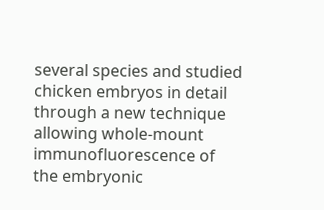several species and studied chicken embryos in detail through a new technique allowing whole-mount immunofluorescence of the embryonic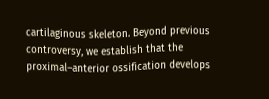cartilaginous skeleton. Beyond previous controversy, we establish that the proximal–anterior ossification develops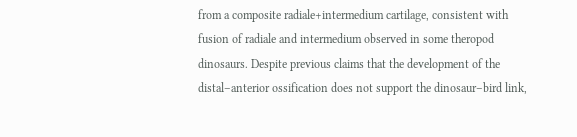from a composite radiale+intermedium cartilage, consistent with fusion of radiale and intermedium observed in some theropod dinosaurs. Despite previous claims that the development of the distal–anterior ossification does not support the dinosaur–bird link,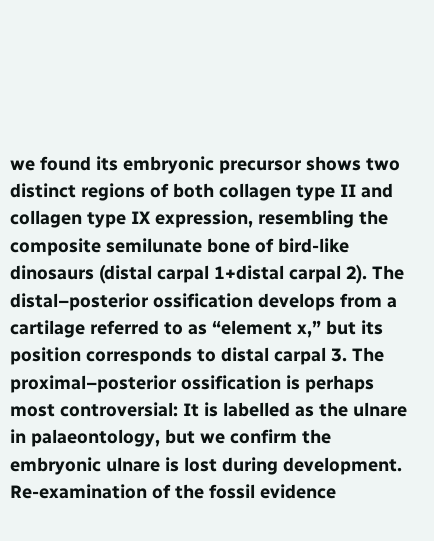we found its embryonic precursor shows two distinct regions of both collagen type II and collagen type IX expression, resembling the composite semilunate bone of bird-like dinosaurs (distal carpal 1+distal carpal 2). The distal–posterior ossification develops from a cartilage referred to as “element x,” but its position corresponds to distal carpal 3. The proximal–posterior ossification is perhaps most controversial: It is labelled as the ulnare in palaeontology, but we confirm the embryonic ulnare is lost during development. Re-examination of the fossil evidence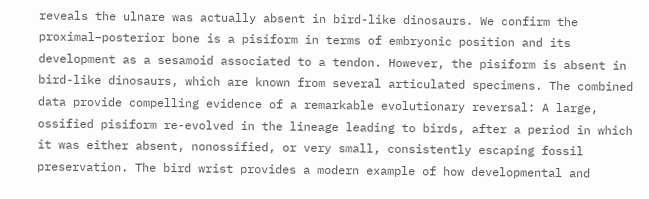reveals the ulnare was actually absent in bird-like dinosaurs. We confirm the proximal–posterior bone is a pisiform in terms of embryonic position and its development as a sesamoid associated to a tendon. However, the pisiform is absent in bird-like dinosaurs, which are known from several articulated specimens. The combined data provide compelling evidence of a remarkable evolutionary reversal: A large, ossified pisiform re-evolved in the lineage leading to birds, after a period in which it was either absent, nonossified, or very small, consistently escaping fossil preservation. The bird wrist provides a modern example of how developmental and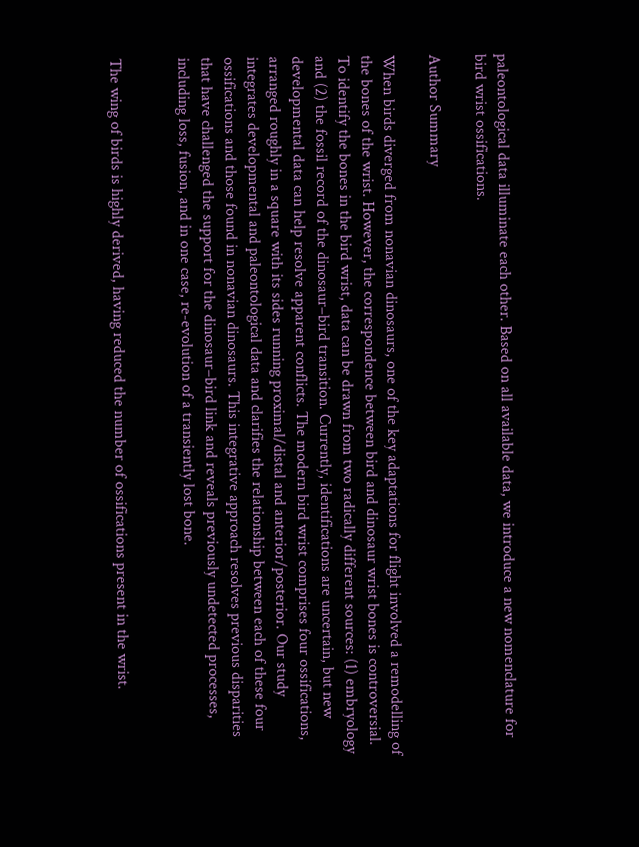paleontological data illuminate each other. Based on all available data, we introduce a new nomenclature for bird wrist ossifications.

Author Summary

When birds diverged from nonavian dinosaurs, one of the key adaptations for flight involved a remodelling of the bones of the wrist. However, the correspondence between bird and dinosaur wrist bones is controversial. To identify the bones in the bird wrist, data can be drawn from two radically different sources: (1) embryology and (2) the fossil record of the dinosaur–bird transition. Currently, identifications are uncertain, but new developmental data can help resolve apparent conflicts. The modern bird wrist comprises four ossifications, arranged roughly in a square with its sides running proximal/distal and anterior/posterior. Our study integrates developmental and paleontological data and clarifies the relationship between each of these four ossifications and those found in nonavian dinosaurs. This integrative approach resolves previous disparities that have challenged the support for the dinosaur–bird link and reveals previously undetected processes, including loss, fusion, and in one case, re-evolution of a transiently lost bone.


The wing of birds is highly derived, having reduced the number of ossifications present in the wrist.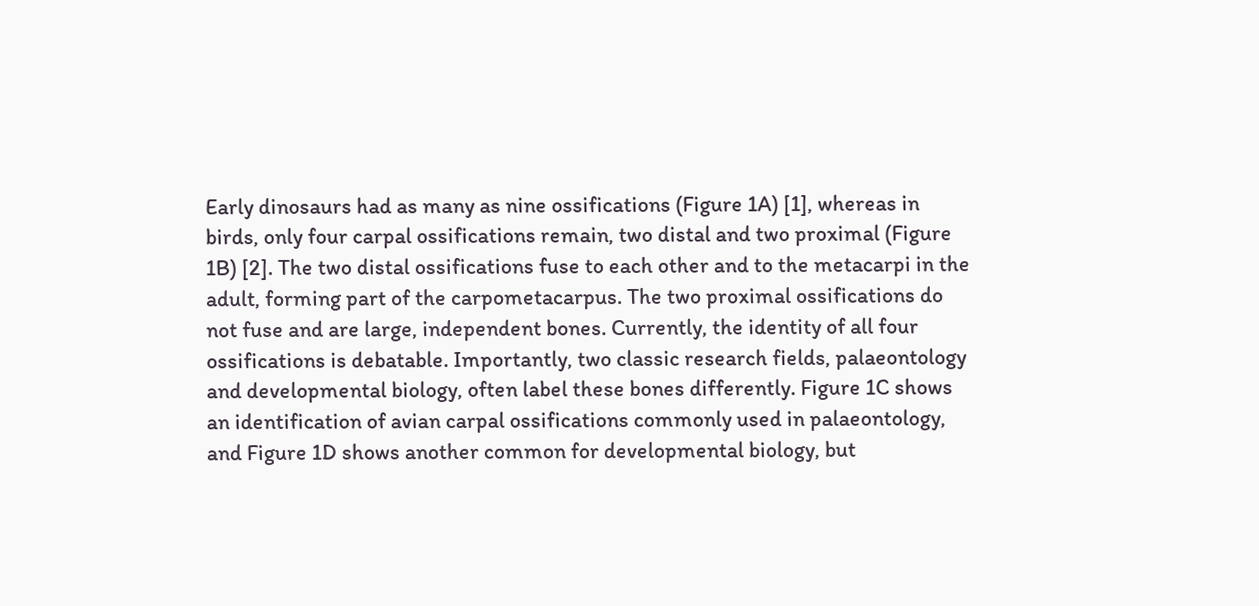Early dinosaurs had as many as nine ossifications (Figure 1A) [1], whereas in birds, only four carpal ossifications remain, two distal and two proximal (Figure 1B) [2]. The two distal ossifications fuse to each other and to the metacarpi in the adult, forming part of the carpometacarpus. The two proximal ossifications do not fuse and are large, independent bones. Currently, the identity of all four ossifications is debatable. Importantly, two classic research fields, palaeontology and developmental biology, often label these bones differently. Figure 1C shows an identification of avian carpal ossifications commonly used in palaeontology, and Figure 1D shows another common for developmental biology, but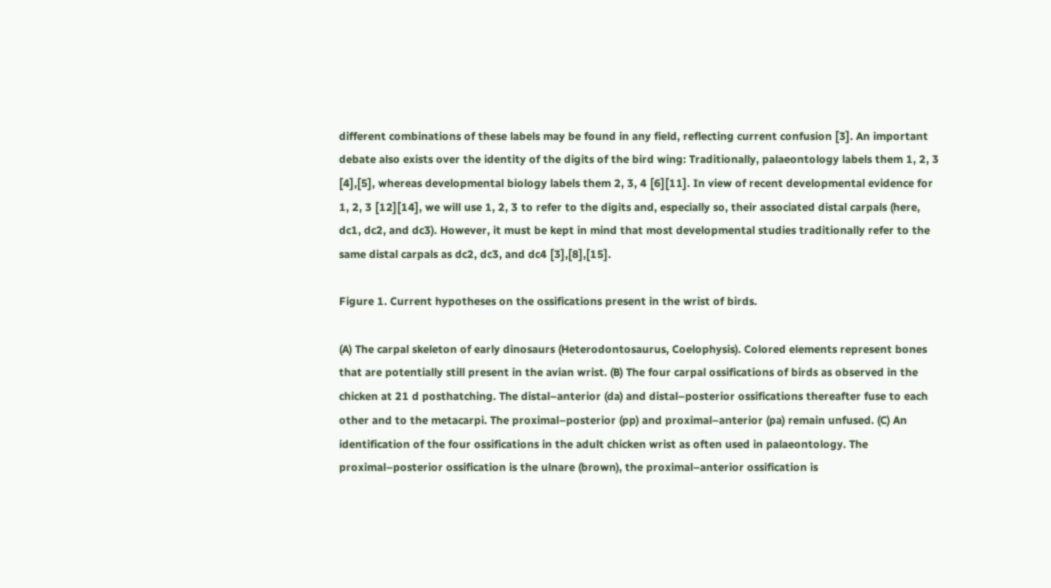different combinations of these labels may be found in any field, reflecting current confusion [3]. An important debate also exists over the identity of the digits of the bird wing: Traditionally, palaeontology labels them 1, 2, 3 [4],[5], whereas developmental biology labels them 2, 3, 4 [6][11]. In view of recent developmental evidence for 1, 2, 3 [12][14], we will use 1, 2, 3 to refer to the digits and, especially so, their associated distal carpals (here, dc1, dc2, and dc3). However, it must be kept in mind that most developmental studies traditionally refer to the same distal carpals as dc2, dc3, and dc4 [3],[8],[15].

Figure 1. Current hypotheses on the ossifications present in the wrist of birds.

(A) The carpal skeleton of early dinosaurs (Heterodontosaurus, Coelophysis). Colored elements represent bones that are potentially still present in the avian wrist. (B) The four carpal ossifications of birds as observed in the chicken at 21 d posthatching. The distal–anterior (da) and distal–posterior ossifications thereafter fuse to each other and to the metacarpi. The proximal–posterior (pp) and proximal–anterior (pa) remain unfused. (C) An identification of the four ossifications in the adult chicken wrist as often used in palaeontology. The proximal–posterior ossification is the ulnare (brown), the proximal–anterior ossification is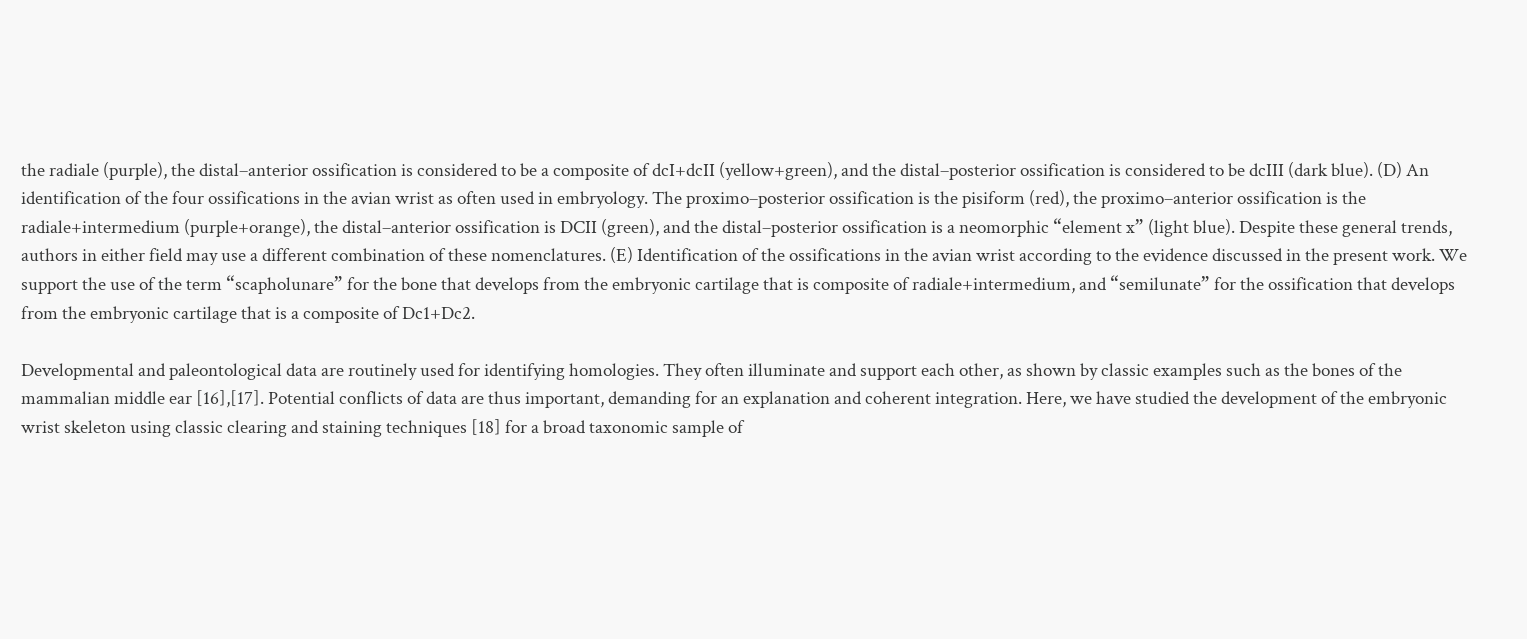the radiale (purple), the distal–anterior ossification is considered to be a composite of dcI+dcII (yellow+green), and the distal–posterior ossification is considered to be dcIII (dark blue). (D) An identification of the four ossifications in the avian wrist as often used in embryology. The proximo–posterior ossification is the pisiform (red), the proximo–anterior ossification is the radiale+intermedium (purple+orange), the distal–anterior ossification is DCII (green), and the distal–posterior ossification is a neomorphic “element x” (light blue). Despite these general trends, authors in either field may use a different combination of these nomenclatures. (E) Identification of the ossifications in the avian wrist according to the evidence discussed in the present work. We support the use of the term “scapholunare” for the bone that develops from the embryonic cartilage that is composite of radiale+intermedium, and “semilunate” for the ossification that develops from the embryonic cartilage that is a composite of Dc1+Dc2.

Developmental and paleontological data are routinely used for identifying homologies. They often illuminate and support each other, as shown by classic examples such as the bones of the mammalian middle ear [16],[17]. Potential conflicts of data are thus important, demanding for an explanation and coherent integration. Here, we have studied the development of the embryonic wrist skeleton using classic clearing and staining techniques [18] for a broad taxonomic sample of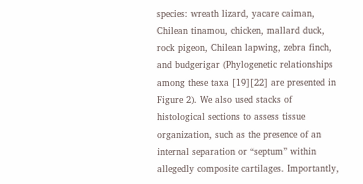species: wreath lizard, yacare caiman, Chilean tinamou, chicken, mallard duck, rock pigeon, Chilean lapwing, zebra finch, and budgerigar (Phylogenetic relationships among these taxa [19][22] are presented in Figure 2). We also used stacks of histological sections to assess tissue organization, such as the presence of an internal separation or “septum” within allegedly composite cartilages. Importantly,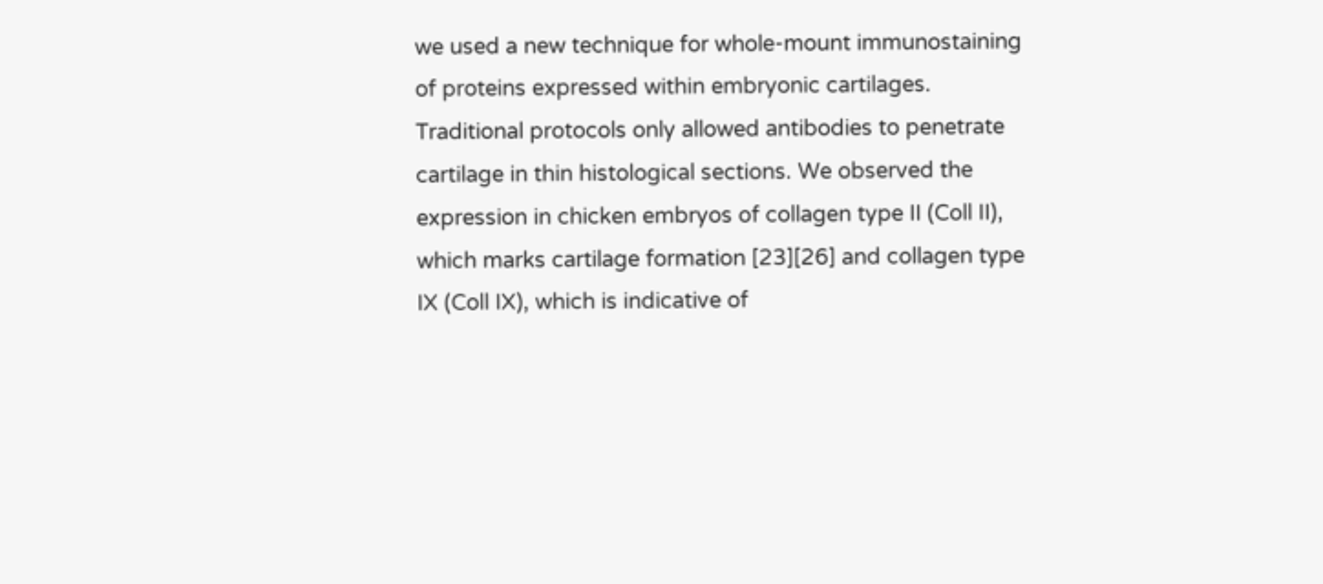we used a new technique for whole-mount immunostaining of proteins expressed within embryonic cartilages. Traditional protocols only allowed antibodies to penetrate cartilage in thin histological sections. We observed the expression in chicken embryos of collagen type II (Coll II), which marks cartilage formation [23][26] and collagen type IX (Coll IX), which is indicative of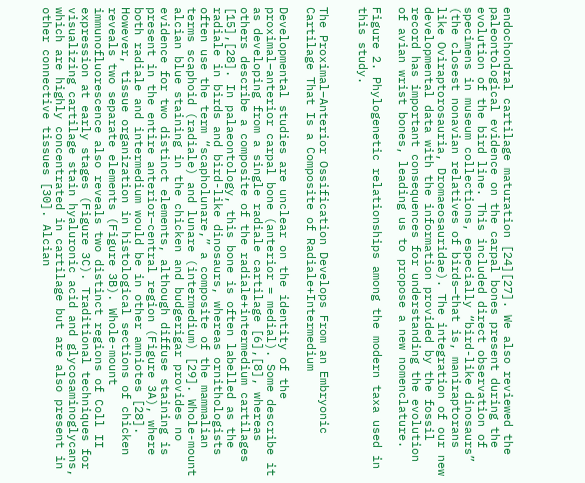endochondral cartilage maturation [24][27]. We also reviewed the paleontological evidence on the carpal bones present during the evolution of the bird line. This included direct observation of specimens in museum collections, especially “bird-like dinosaurs” (the closest nonavian relatives of birds—that is, maniraptorans like Oviraptorosauria, Dromaeosauridae). The integration of our new developmental data with the information provided by the fossil record has important consequences for understanding the evolution of avian wrist bones, leading us to propose a new nomenclature.

Figure 2. Phylogenetic relationships among the modern taxa used in this study.


The Proximal–Anterior Ossification Develops From an Embryonic Cartilage That Is a Composite of Radiale+Intermedium

Developmental studies are unclear on the identity of the proximal–anterior carpal bone (anterior = medial). Some describe it as developing from a single radiale cartilage [6],[8], whereas others describe a composite of the radiale+intermedium cartilages [15],[28]. In palaeontology, this bone is often labelled as the radiale in birds and bird-like dinosaurs, whereas ornithologists often use the term “scapholunare,” a composite of the mammalian terms scaphoid (radiale) and lunare (intermedium) [29]. Whole-mount alcian blue staining in the chicken and budgerigar provides no evidence for two distinct elements, although diffuse staining is present in the entire anterior–central region (Figure 3A), where both radiale and intermedium would be in other amniotes [28]. However, tissue organization in histological sections of chicken reveals two separate elements (Figure 3B). Whole-mount immunofluorescence also reveals two distinct regions of Coll II expression at early stages (Figure 3C). Traditional techniques for visualizing cartilage stain hyaluronic acid and glycosaminoglycans, which are highly concentrated in cartilage but are also present in other connective tissues [30]. Alcian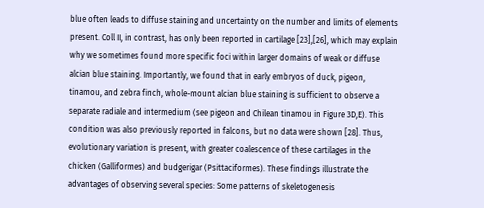blue often leads to diffuse staining and uncertainty on the number and limits of elements present. Coll II, in contrast, has only been reported in cartilage [23],[26], which may explain why we sometimes found more specific foci within larger domains of weak or diffuse alcian blue staining. Importantly, we found that in early embryos of duck, pigeon, tinamou, and zebra finch, whole-mount alcian blue staining is sufficient to observe a separate radiale and intermedium (see pigeon and Chilean tinamou in Figure 3D,E). This condition was also previously reported in falcons, but no data were shown [28]. Thus, evolutionary variation is present, with greater coalescence of these cartilages in the chicken (Galliformes) and budgerigar (Psittaciformes). These findings illustrate the advantages of observing several species: Some patterns of skeletogenesis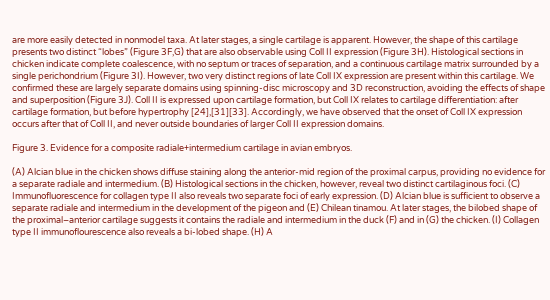are more easily detected in nonmodel taxa. At later stages, a single cartilage is apparent. However, the shape of this cartilage presents two distinct “lobes” (Figure 3F,G) that are also observable using Coll II expression (Figure 3H). Histological sections in chicken indicate complete coalescence, with no septum or traces of separation, and a continuous cartilage matrix surrounded by a single perichondrium (Figure 3I). However, two very distinct regions of late Coll IX expression are present within this cartilage. We confirmed these are largely separate domains using spinning-disc microscopy and 3D reconstruction, avoiding the effects of shape and superposition (Figure 3J). Coll II is expressed upon cartilage formation, but Coll IX relates to cartilage differentiation: after cartilage formation, but before hypertrophy [24],[31][33]. Accordingly, we have observed that the onset of Coll IX expression occurs after that of Coll II, and never outside boundaries of larger Coll II expression domains.

Figure 3. Evidence for a composite radiale+intermedium cartilage in avian embryos.

(A) Alcian blue in the chicken shows diffuse staining along the anterior-mid region of the proximal carpus, providing no evidence for a separate radiale and intermedium. (B) Histological sections in the chicken, however, reveal two distinct cartilaginous foci. (C) Immunofluorescence for collagen type II also reveals two separate foci of early expression. (D) Alcian blue is sufficient to observe a separate radiale and intermedium in the development of the pigeon and (E) Chilean tinamou. At later stages, the bilobed shape of the proximal–anterior cartilage suggests it contains the radiale and intermedium in the duck (F) and in (G) the chicken. (I) Collagen type II immunoflourescence also reveals a bi-lobed shape. (H) A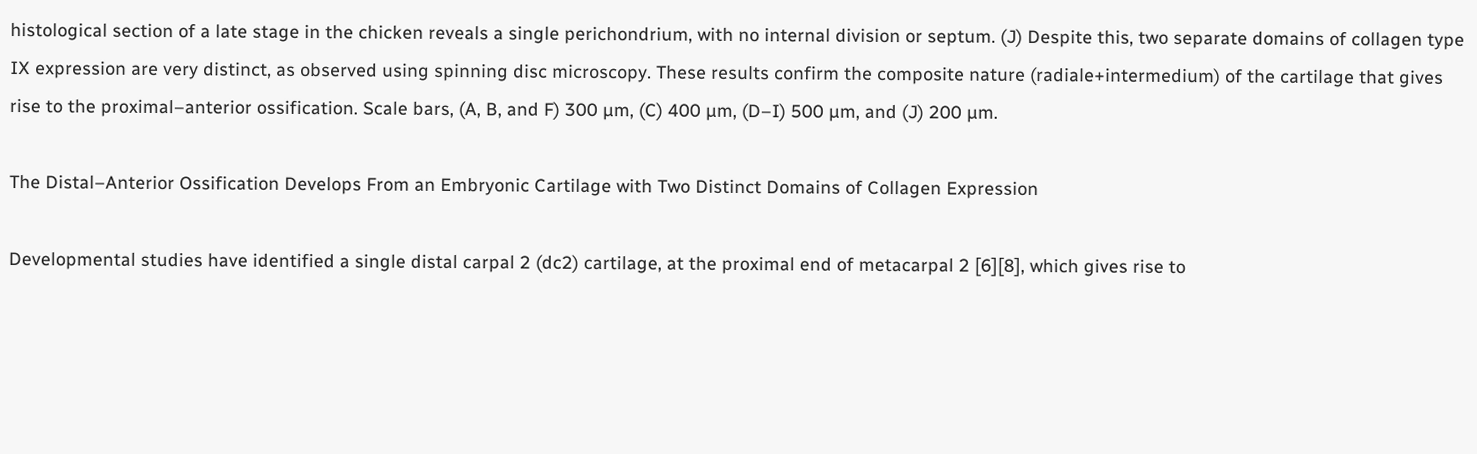histological section of a late stage in the chicken reveals a single perichondrium, with no internal division or septum. (J) Despite this, two separate domains of collagen type IX expression are very distinct, as observed using spinning disc microscopy. These results confirm the composite nature (radiale+intermedium) of the cartilage that gives rise to the proximal–anterior ossification. Scale bars, (A, B, and F) 300 µm, (C) 400 µm, (D–I) 500 µm, and (J) 200 µm.

The Distal–Anterior Ossification Develops From an Embryonic Cartilage with Two Distinct Domains of Collagen Expression

Developmental studies have identified a single distal carpal 2 (dc2) cartilage, at the proximal end of metacarpal 2 [6][8], which gives rise to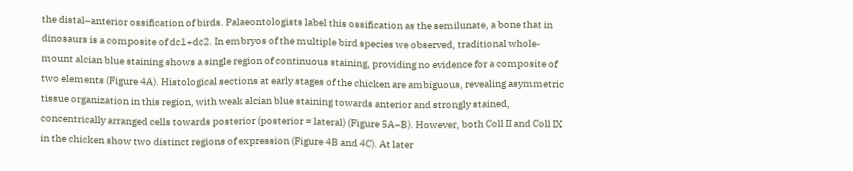the distal–anterior ossification of birds. Palaeontologists label this ossification as the semilunate, a bone that in dinosaurs is a composite of dc1+dc2. In embryos of the multiple bird species we observed, traditional whole-mount alcian blue staining shows a single region of continuous staining, providing no evidence for a composite of two elements (Figure 4A). Histological sections at early stages of the chicken are ambiguous, revealing asymmetric tissue organization in this region, with weak alcian blue staining towards anterior and strongly stained, concentrically arranged cells towards posterior (posterior = lateral) (Figure 5A–B). However, both Coll II and Coll IX in the chicken show two distinct regions of expression (Figure 4B and 4C). At later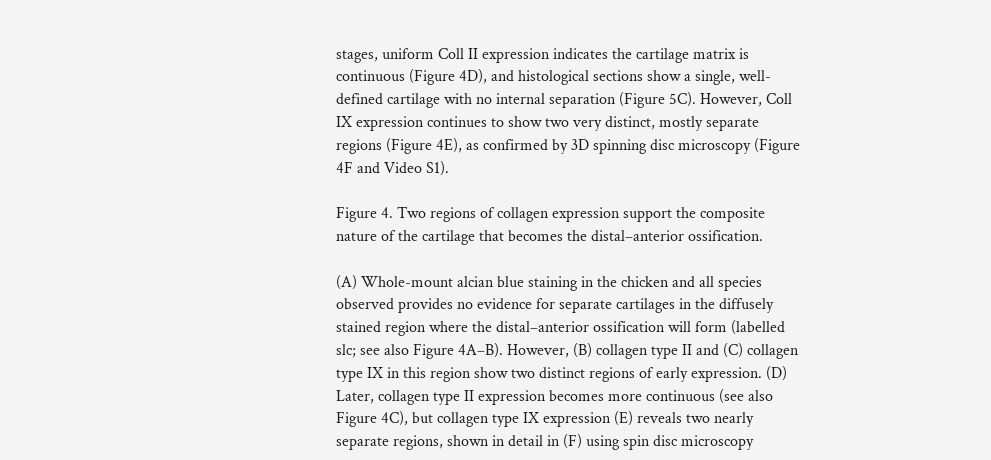stages, uniform Coll II expression indicates the cartilage matrix is continuous (Figure 4D), and histological sections show a single, well-defined cartilage with no internal separation (Figure 5C). However, Coll IX expression continues to show two very distinct, mostly separate regions (Figure 4E), as confirmed by 3D spinning disc microscopy (Figure 4F and Video S1).

Figure 4. Two regions of collagen expression support the composite nature of the cartilage that becomes the distal–anterior ossification.

(A) Whole-mount alcian blue staining in the chicken and all species observed provides no evidence for separate cartilages in the diffusely stained region where the distal–anterior ossification will form (labelled slc; see also Figure 4A–B). However, (B) collagen type II and (C) collagen type IX in this region show two distinct regions of early expression. (D) Later, collagen type II expression becomes more continuous (see also Figure 4C), but collagen type IX expression (E) reveals two nearly separate regions, shown in detail in (F) using spin disc microscopy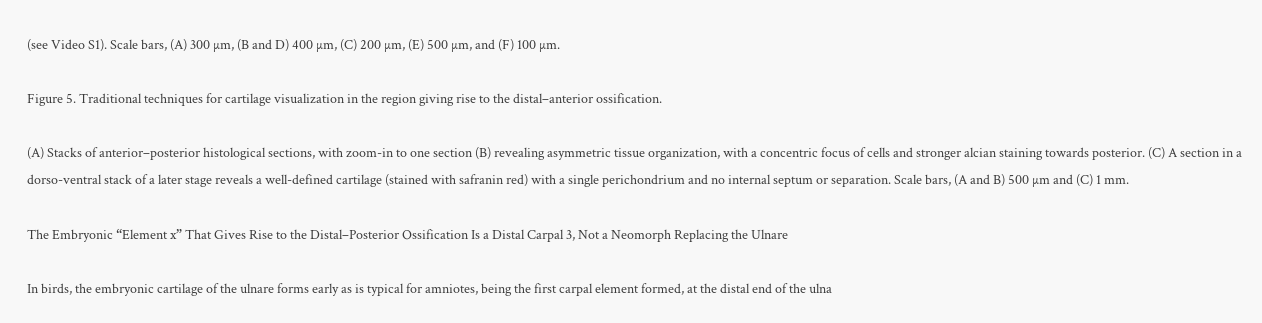(see Video S1). Scale bars, (A) 300 µm, (B and D) 400 µm, (C) 200 µm, (E) 500 µm, and (F) 100 µm.

Figure 5. Traditional techniques for cartilage visualization in the region giving rise to the distal–anterior ossification.

(A) Stacks of anterior–posterior histological sections, with zoom-in to one section (B) revealing asymmetric tissue organization, with a concentric focus of cells and stronger alcian staining towards posterior. (C) A section in a dorso-ventral stack of a later stage reveals a well-defined cartilage (stained with safranin red) with a single perichondrium and no internal septum or separation. Scale bars, (A and B) 500 µm and (C) 1 mm.

The Embryonic “Element x” That Gives Rise to the Distal–Posterior Ossification Is a Distal Carpal 3, Not a Neomorph Replacing the Ulnare

In birds, the embryonic cartilage of the ulnare forms early as is typical for amniotes, being the first carpal element formed, at the distal end of the ulna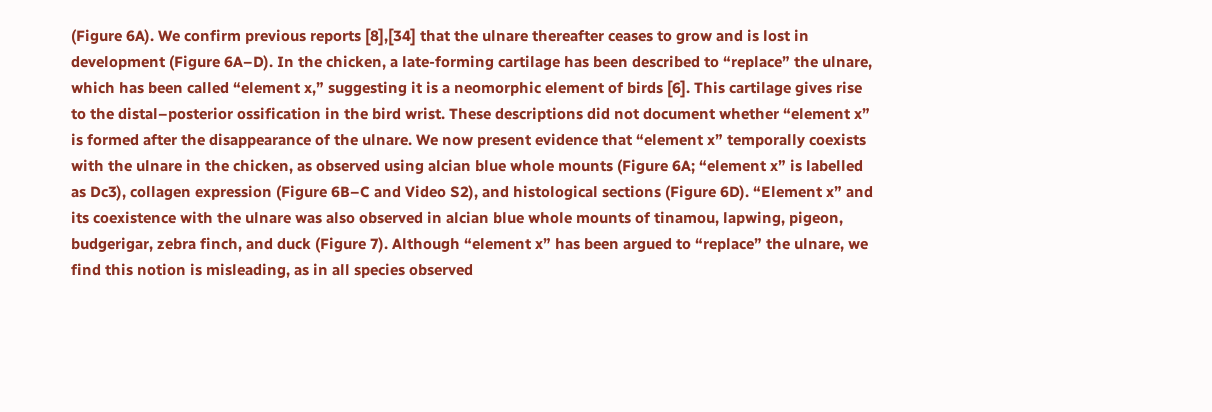(Figure 6A). We confirm previous reports [8],[34] that the ulnare thereafter ceases to grow and is lost in development (Figure 6A–D). In the chicken, a late-forming cartilage has been described to “replace” the ulnare, which has been called “element x,” suggesting it is a neomorphic element of birds [6]. This cartilage gives rise to the distal–posterior ossification in the bird wrist. These descriptions did not document whether “element x” is formed after the disappearance of the ulnare. We now present evidence that “element x” temporally coexists with the ulnare in the chicken, as observed using alcian blue whole mounts (Figure 6A; “element x” is labelled as Dc3), collagen expression (Figure 6B–C and Video S2), and histological sections (Figure 6D). “Element x” and its coexistence with the ulnare was also observed in alcian blue whole mounts of tinamou, lapwing, pigeon, budgerigar, zebra finch, and duck (Figure 7). Although “element x” has been argued to “replace” the ulnare, we find this notion is misleading, as in all species observed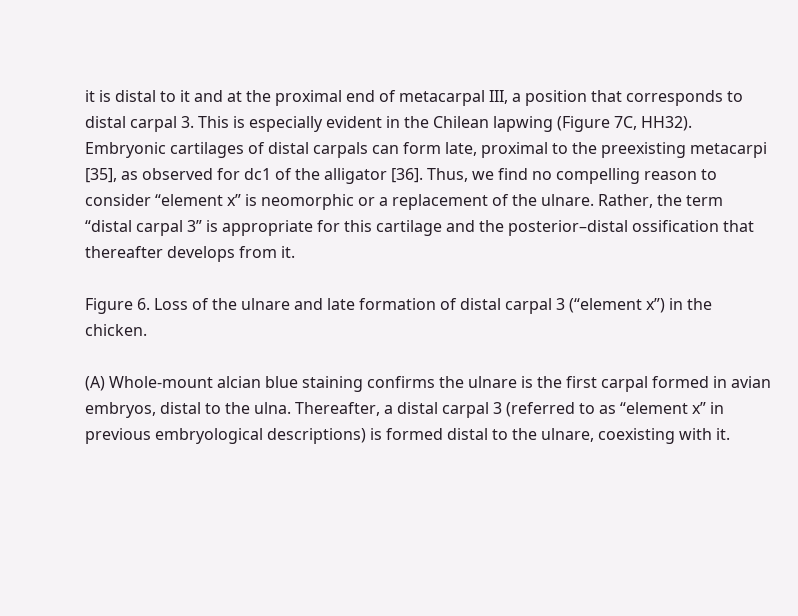it is distal to it and at the proximal end of metacarpal III, a position that corresponds to distal carpal 3. This is especially evident in the Chilean lapwing (Figure 7C, HH32). Embryonic cartilages of distal carpals can form late, proximal to the preexisting metacarpi [35], as observed for dc1 of the alligator [36]. Thus, we find no compelling reason to consider “element x” is neomorphic or a replacement of the ulnare. Rather, the term “distal carpal 3” is appropriate for this cartilage and the posterior–distal ossification that thereafter develops from it.

Figure 6. Loss of the ulnare and late formation of distal carpal 3 (“element x”) in the chicken.

(A) Whole-mount alcian blue staining confirms the ulnare is the first carpal formed in avian embryos, distal to the ulna. Thereafter, a distal carpal 3 (referred to as “element x” in previous embryological descriptions) is formed distal to the ulnare, coexisting with it.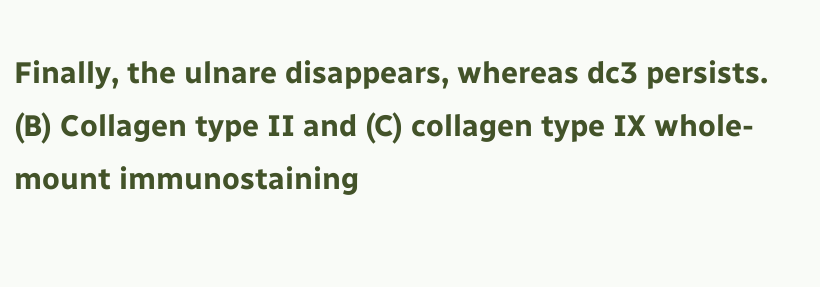Finally, the ulnare disappears, whereas dc3 persists. (B) Collagen type II and (C) collagen type IX whole-mount immunostaining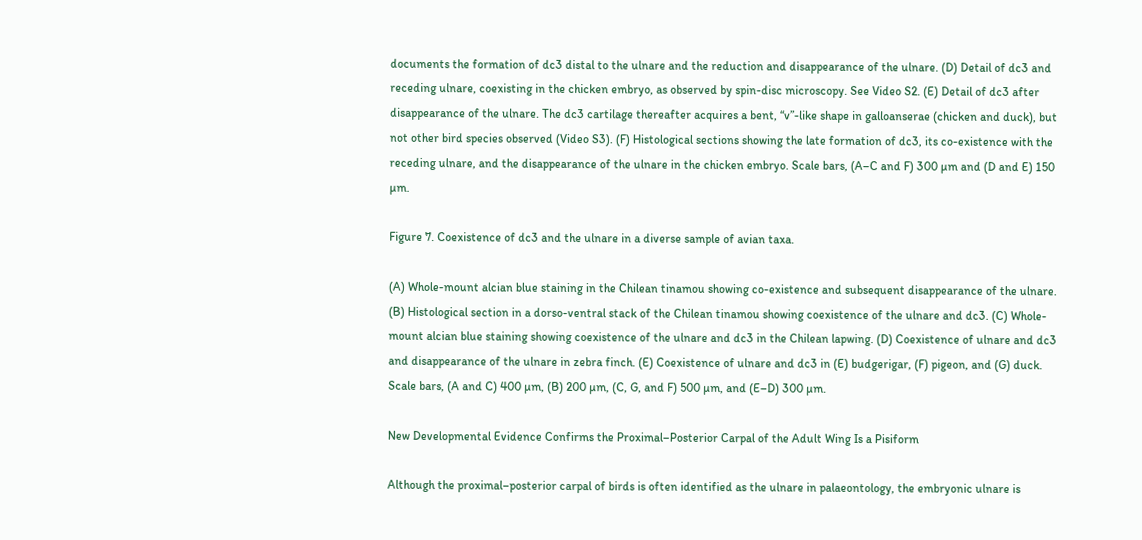documents the formation of dc3 distal to the ulnare and the reduction and disappearance of the ulnare. (D) Detail of dc3 and receding ulnare, coexisting in the chicken embryo, as observed by spin-disc microscopy. See Video S2. (E) Detail of dc3 after disappearance of the ulnare. The dc3 cartilage thereafter acquires a bent, “v”-like shape in galloanserae (chicken and duck), but not other bird species observed (Video S3). (F) Histological sections showing the late formation of dc3, its co-existence with the receding ulnare, and the disappearance of the ulnare in the chicken embryo. Scale bars, (A–C and F) 300 µm and (D and E) 150 µm.

Figure 7. Coexistence of dc3 and the ulnare in a diverse sample of avian taxa.

(A) Whole-mount alcian blue staining in the Chilean tinamou showing co-existence and subsequent disappearance of the ulnare. (B) Histological section in a dorso-ventral stack of the Chilean tinamou showing coexistence of the ulnare and dc3. (C) Whole-mount alcian blue staining showing coexistence of the ulnare and dc3 in the Chilean lapwing. (D) Coexistence of ulnare and dc3 and disappearance of the ulnare in zebra finch. (E) Coexistence of ulnare and dc3 in (E) budgerigar, (F) pigeon, and (G) duck. Scale bars, (A and C) 400 µm, (B) 200 µm, (C, G, and F) 500 µm, and (E–D) 300 µm.

New Developmental Evidence Confirms the Proximal–Posterior Carpal of the Adult Wing Is a Pisiform

Although the proximal–posterior carpal of birds is often identified as the ulnare in palaeontology, the embryonic ulnare is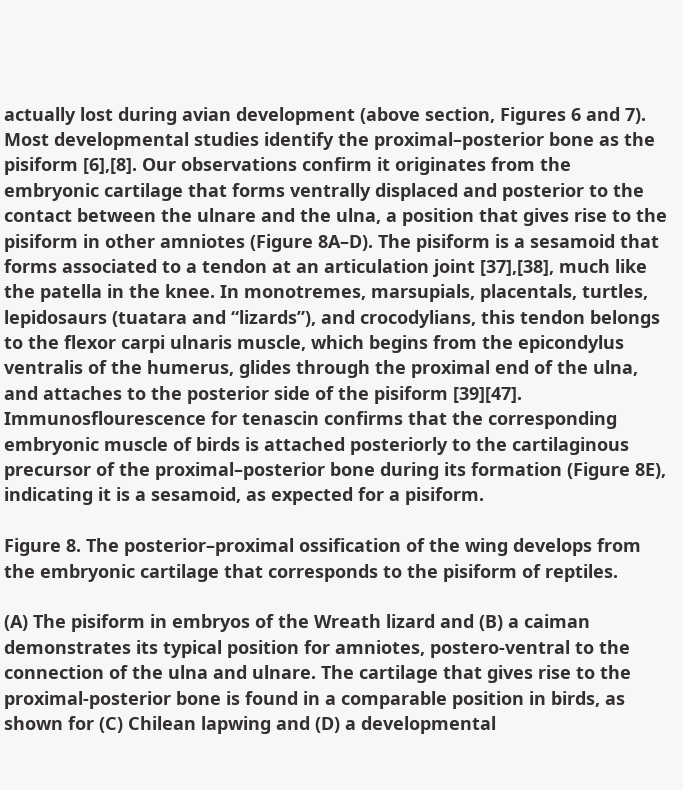actually lost during avian development (above section, Figures 6 and 7). Most developmental studies identify the proximal–posterior bone as the pisiform [6],[8]. Our observations confirm it originates from the embryonic cartilage that forms ventrally displaced and posterior to the contact between the ulnare and the ulna, a position that gives rise to the pisiform in other amniotes (Figure 8A–D). The pisiform is a sesamoid that forms associated to a tendon at an articulation joint [37],[38], much like the patella in the knee. In monotremes, marsupials, placentals, turtles, lepidosaurs (tuatara and “lizards”), and crocodylians, this tendon belongs to the flexor carpi ulnaris muscle, which begins from the epicondylus ventralis of the humerus, glides through the proximal end of the ulna, and attaches to the posterior side of the pisiform [39][47]. Immunosflourescence for tenascin confirms that the corresponding embryonic muscle of birds is attached posteriorly to the cartilaginous precursor of the proximal–posterior bone during its formation (Figure 8E), indicating it is a sesamoid, as expected for a pisiform.

Figure 8. The posterior–proximal ossification of the wing develops from the embryonic cartilage that corresponds to the pisiform of reptiles.

(A) The pisiform in embryos of the Wreath lizard and (B) a caiman demonstrates its typical position for amniotes, postero-ventral to the connection of the ulna and ulnare. The cartilage that gives rise to the proximal-posterior bone is found in a comparable position in birds, as shown for (C) Chilean lapwing and (D) a developmental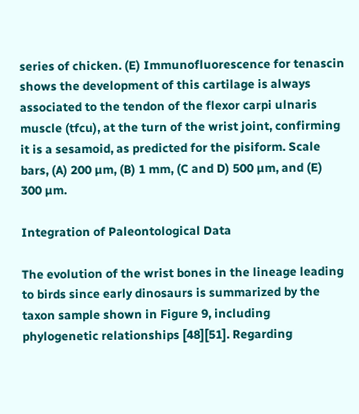series of chicken. (E) Immunofluorescence for tenascin shows the development of this cartilage is always associated to the tendon of the flexor carpi ulnaris muscle (tfcu), at the turn of the wrist joint, confirming it is a sesamoid, as predicted for the pisiform. Scale bars, (A) 200 µm, (B) 1 mm, (C and D) 500 µm, and (E) 300 µm.

Integration of Paleontological Data

The evolution of the wrist bones in the lineage leading to birds since early dinosaurs is summarized by the taxon sample shown in Figure 9, including phylogenetic relationships [48][51]. Regarding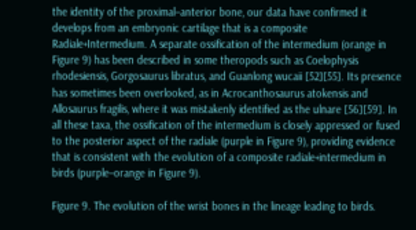the identity of the proximal–anterior bone, our data have confirmed it develops from an embryonic cartilage that is a composite Radiale+Intermedium. A separate ossification of the intermedium (orange in Figure 9) has been described in some theropods such as Coelophysis rhodesiensis, Gorgosaurus libratus, and Guanlong wucaii [52][55]. Its presence has sometimes been overlooked, as in Acrocanthosaurus atokensis and Allosaurus fragilis, where it was mistakenly identified as the ulnare [56][59]. In all these taxa, the ossification of the intermedium is closely appressed or fused to the posterior aspect of the radiale (purple in Figure 9), providing evidence that is consistent with the evolution of a composite radiale+intermedium in birds (purple–orange in Figure 9).

Figure 9. The evolution of the wrist bones in the lineage leading to birds.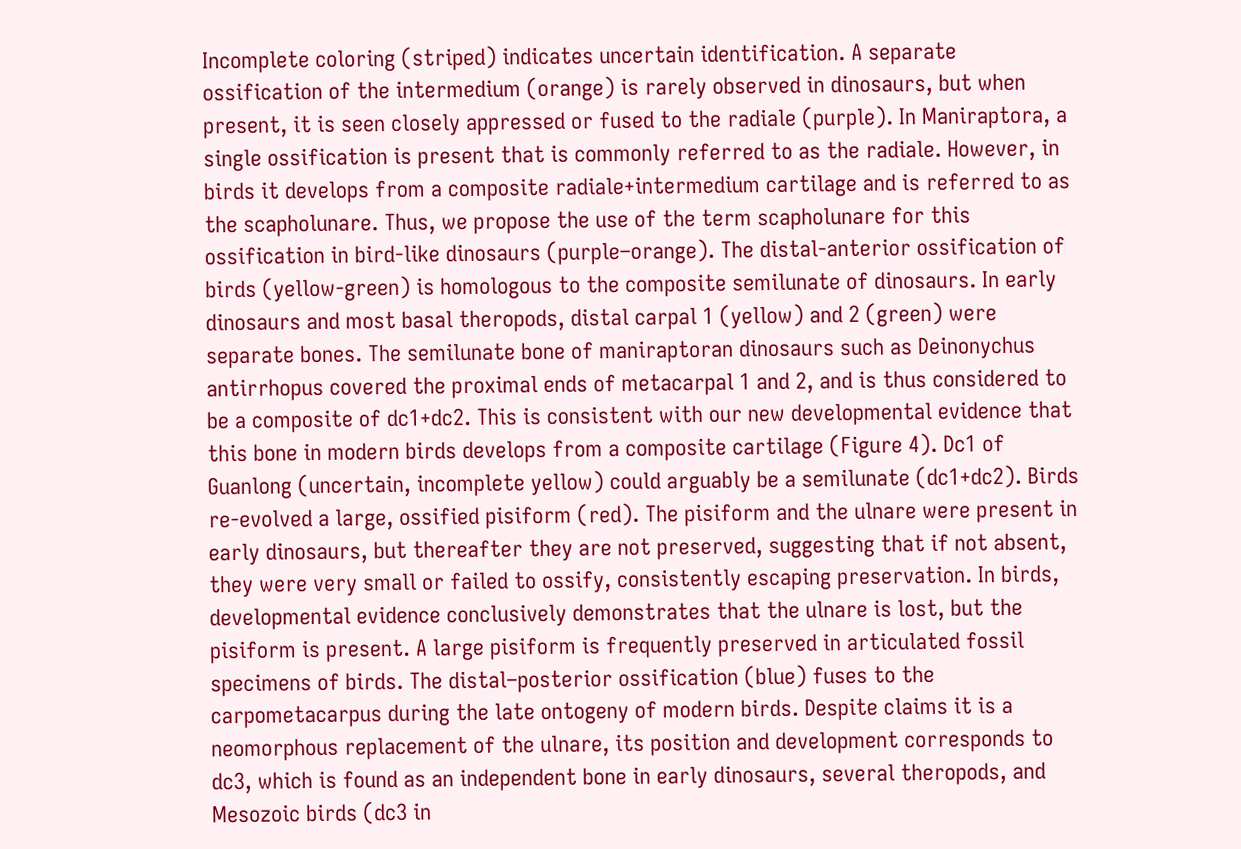Incomplete coloring (striped) indicates uncertain identification. A separate ossification of the intermedium (orange) is rarely observed in dinosaurs, but when present, it is seen closely appressed or fused to the radiale (purple). In Maniraptora, a single ossification is present that is commonly referred to as the radiale. However, in birds it develops from a composite radiale+intermedium cartilage and is referred to as the scapholunare. Thus, we propose the use of the term scapholunare for this ossification in bird-like dinosaurs (purple–orange). The distal-anterior ossification of birds (yellow-green) is homologous to the composite semilunate of dinosaurs. In early dinosaurs and most basal theropods, distal carpal 1 (yellow) and 2 (green) were separate bones. The semilunate bone of maniraptoran dinosaurs such as Deinonychus antirrhopus covered the proximal ends of metacarpal 1 and 2, and is thus considered to be a composite of dc1+dc2. This is consistent with our new developmental evidence that this bone in modern birds develops from a composite cartilage (Figure 4). Dc1 of Guanlong (uncertain, incomplete yellow) could arguably be a semilunate (dc1+dc2). Birds re-evolved a large, ossified pisiform (red). The pisiform and the ulnare were present in early dinosaurs, but thereafter they are not preserved, suggesting that if not absent, they were very small or failed to ossify, consistently escaping preservation. In birds, developmental evidence conclusively demonstrates that the ulnare is lost, but the pisiform is present. A large pisiform is frequently preserved in articulated fossil specimens of birds. The distal–posterior ossification (blue) fuses to the carpometacarpus during the late ontogeny of modern birds. Despite claims it is a neomorphous replacement of the ulnare, its position and development corresponds to dc3, which is found as an independent bone in early dinosaurs, several theropods, and Mesozoic birds (dc3 in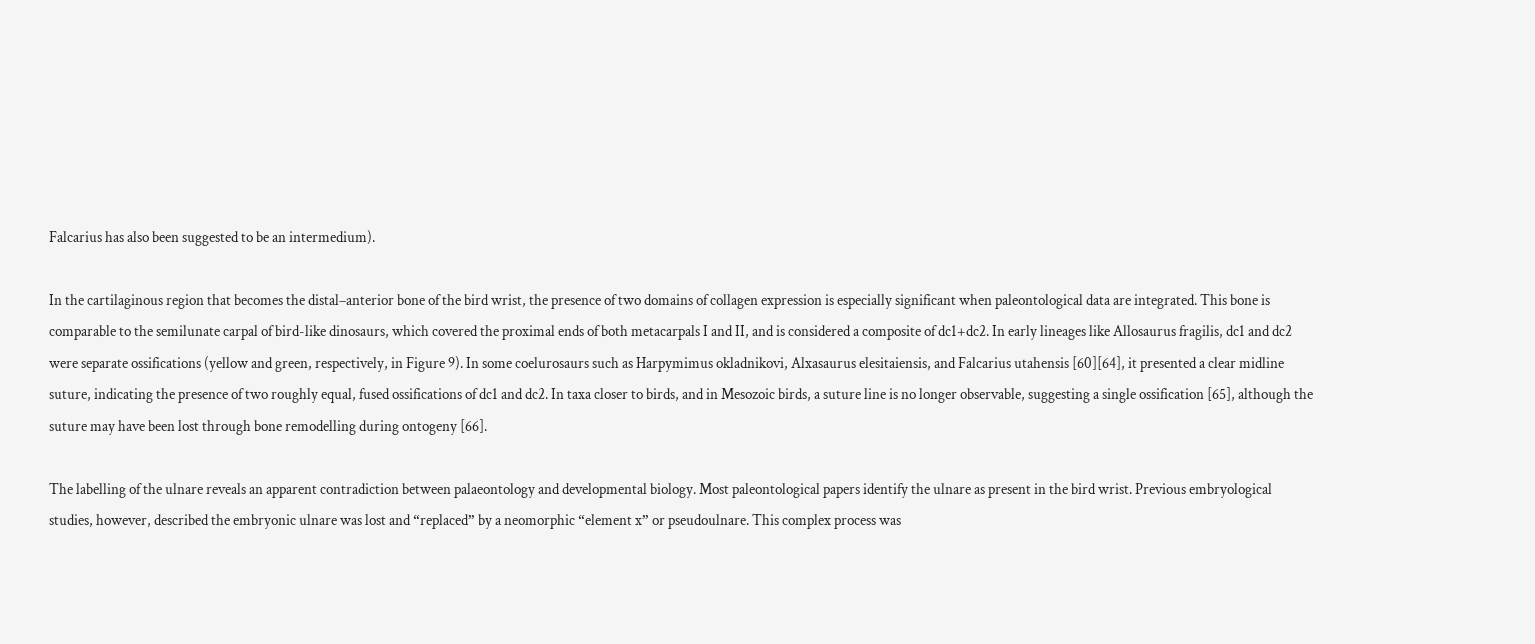Falcarius has also been suggested to be an intermedium).

In the cartilaginous region that becomes the distal–anterior bone of the bird wrist, the presence of two domains of collagen expression is especially significant when paleontological data are integrated. This bone is comparable to the semilunate carpal of bird-like dinosaurs, which covered the proximal ends of both metacarpals I and II, and is considered a composite of dc1+dc2. In early lineages like Allosaurus fragilis, dc1 and dc2 were separate ossifications (yellow and green, respectively, in Figure 9). In some coelurosaurs such as Harpymimus okladnikovi, Alxasaurus elesitaiensis, and Falcarius utahensis [60][64], it presented a clear midline suture, indicating the presence of two roughly equal, fused ossifications of dc1 and dc2. In taxa closer to birds, and in Mesozoic birds, a suture line is no longer observable, suggesting a single ossification [65], although the suture may have been lost through bone remodelling during ontogeny [66].

The labelling of the ulnare reveals an apparent contradiction between palaeontology and developmental biology. Most paleontological papers identify the ulnare as present in the bird wrist. Previous embryological studies, however, described the embryonic ulnare was lost and “replaced” by a neomorphic “element x” or pseudoulnare. This complex process was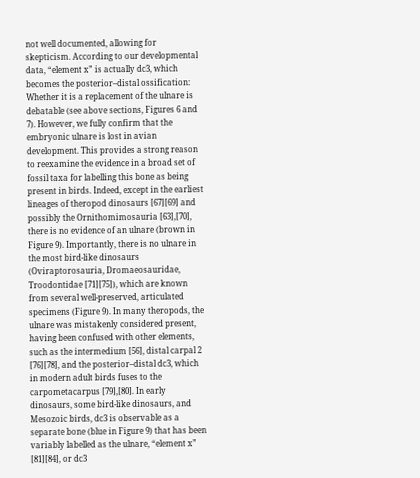not well documented, allowing for skepticism. According to our developmental data, “element x” is actually dc3, which becomes the posterior–distal ossification: Whether it is a replacement of the ulnare is debatable (see above sections, Figures 6 and 7). However, we fully confirm that the embryonic ulnare is lost in avian development. This provides a strong reason to reexamine the evidence in a broad set of fossil taxa for labelling this bone as being present in birds. Indeed, except in the earliest lineages of theropod dinosaurs [67][69] and possibly the Ornithomimosauria [63],[70], there is no evidence of an ulnare (brown in Figure 9). Importantly, there is no ulnare in the most bird-like dinosaurs (Oviraptorosauria, Dromaeosauridae, Troodontidae [71][75]), which are known from several well-preserved, articulated specimens (Figure 9). In many theropods, the ulnare was mistakenly considered present, having been confused with other elements, such as the intermedium [56], distal carpal 2 [76][78], and the posterior–distal dc3, which in modern adult birds fuses to the carpometacarpus [79],[80]. In early dinosaurs, some bird-like dinosaurs, and Mesozoic birds, dc3 is observable as a separate bone (blue in Figure 9) that has been variably labelled as the ulnare, “element x” [81][84], or dc3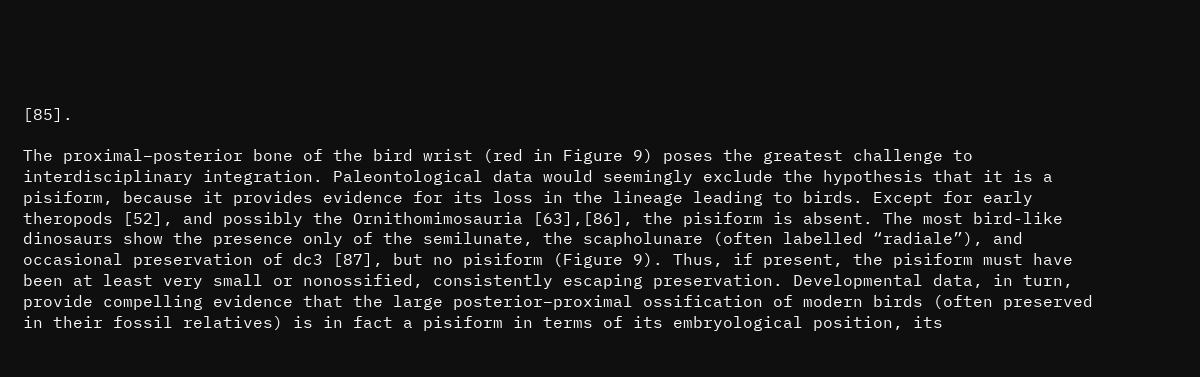[85].

The proximal–posterior bone of the bird wrist (red in Figure 9) poses the greatest challenge to interdisciplinary integration. Paleontological data would seemingly exclude the hypothesis that it is a pisiform, because it provides evidence for its loss in the lineage leading to birds. Except for early theropods [52], and possibly the Ornithomimosauria [63],[86], the pisiform is absent. The most bird-like dinosaurs show the presence only of the semilunate, the scapholunare (often labelled “radiale”), and occasional preservation of dc3 [87], but no pisiform (Figure 9). Thus, if present, the pisiform must have been at least very small or nonossified, consistently escaping preservation. Developmental data, in turn, provide compelling evidence that the large posterior–proximal ossification of modern birds (often preserved in their fossil relatives) is in fact a pisiform in terms of its embryological position, its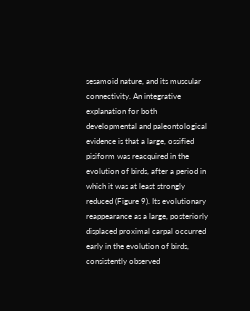sesamoid nature, and its muscular connectivity. An integrative explanation for both developmental and paleontological evidence is that a large, ossified pisiform was reacquired in the evolution of birds, after a period in which it was at least strongly reduced (Figure 9). Its evolutionary reappearance as a large, posteriorly displaced proximal carpal occurred early in the evolution of birds, consistently observed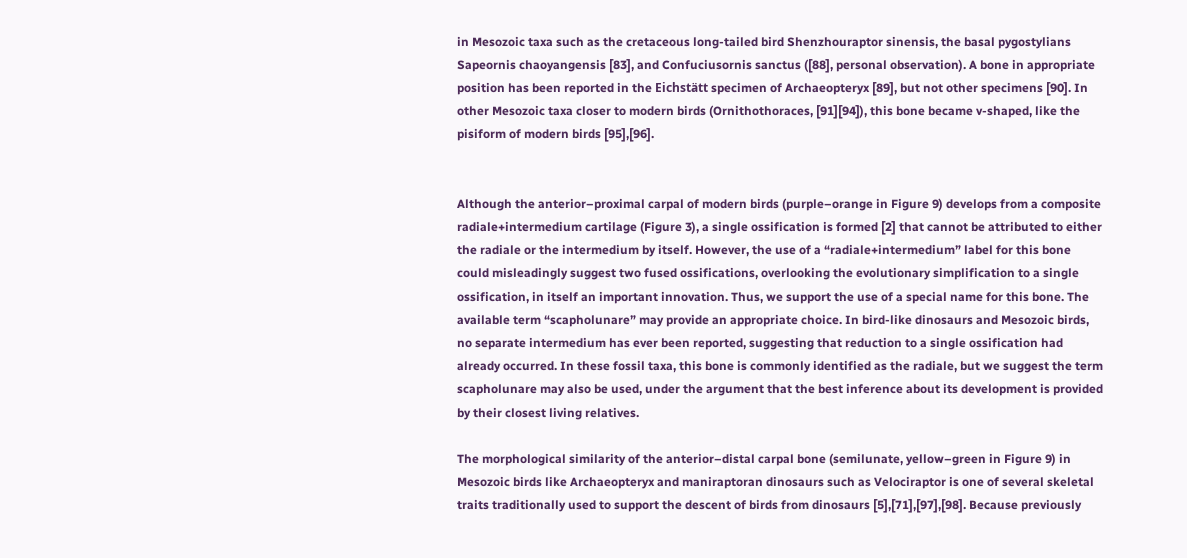in Mesozoic taxa such as the cretaceous long-tailed bird Shenzhouraptor sinensis, the basal pygostylians Sapeornis chaoyangensis [83], and Confuciusornis sanctus ([88], personal observation). A bone in appropriate position has been reported in the Eichstätt specimen of Archaeopteryx [89], but not other specimens [90]. In other Mesozoic taxa closer to modern birds (Ornithothoraces, [91][94]), this bone became v-shaped, like the pisiform of modern birds [95],[96].


Although the anterior–proximal carpal of modern birds (purple–orange in Figure 9) develops from a composite radiale+intermedium cartilage (Figure 3), a single ossification is formed [2] that cannot be attributed to either the radiale or the intermedium by itself. However, the use of a “radiale+intermedium” label for this bone could misleadingly suggest two fused ossifications, overlooking the evolutionary simplification to a single ossification, in itself an important innovation. Thus, we support the use of a special name for this bone. The available term “scapholunare” may provide an appropriate choice. In bird-like dinosaurs and Mesozoic birds, no separate intermedium has ever been reported, suggesting that reduction to a single ossification had already occurred. In these fossil taxa, this bone is commonly identified as the radiale, but we suggest the term scapholunare may also be used, under the argument that the best inference about its development is provided by their closest living relatives.

The morphological similarity of the anterior–distal carpal bone (semilunate, yellow–green in Figure 9) in Mesozoic birds like Archaeopteryx and maniraptoran dinosaurs such as Velociraptor is one of several skeletal traits traditionally used to support the descent of birds from dinosaurs [5],[71],[97],[98]. Because previously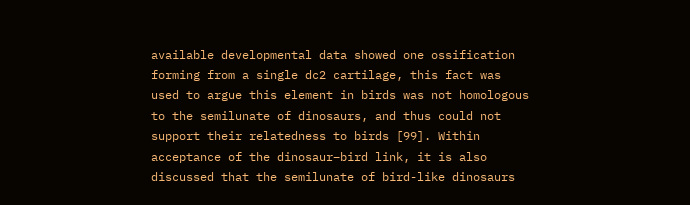available developmental data showed one ossification forming from a single dc2 cartilage, this fact was used to argue this element in birds was not homologous to the semilunate of dinosaurs, and thus could not support their relatedness to birds [99]. Within acceptance of the dinosaur–bird link, it is also discussed that the semilunate of bird-like dinosaurs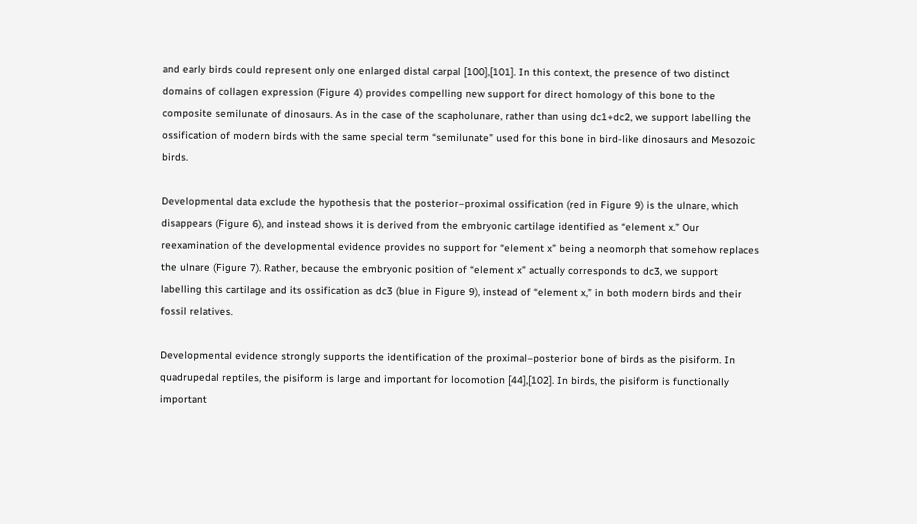and early birds could represent only one enlarged distal carpal [100],[101]. In this context, the presence of two distinct domains of collagen expression (Figure 4) provides compelling new support for direct homology of this bone to the composite semilunate of dinosaurs. As in the case of the scapholunare, rather than using dc1+dc2, we support labelling the ossification of modern birds with the same special term “semilunate” used for this bone in bird-like dinosaurs and Mesozoic birds.

Developmental data exclude the hypothesis that the posterior–proximal ossification (red in Figure 9) is the ulnare, which disappears (Figure 6), and instead shows it is derived from the embryonic cartilage identified as “element x.” Our reexamination of the developmental evidence provides no support for “element x” being a neomorph that somehow replaces the ulnare (Figure 7). Rather, because the embryonic position of “element x” actually corresponds to dc3, we support labelling this cartilage and its ossification as dc3 (blue in Figure 9), instead of “element x,” in both modern birds and their fossil relatives.

Developmental evidence strongly supports the identification of the proximal–posterior bone of birds as the pisiform. In quadrupedal reptiles, the pisiform is large and important for locomotion [44],[102]. In birds, the pisiform is functionally important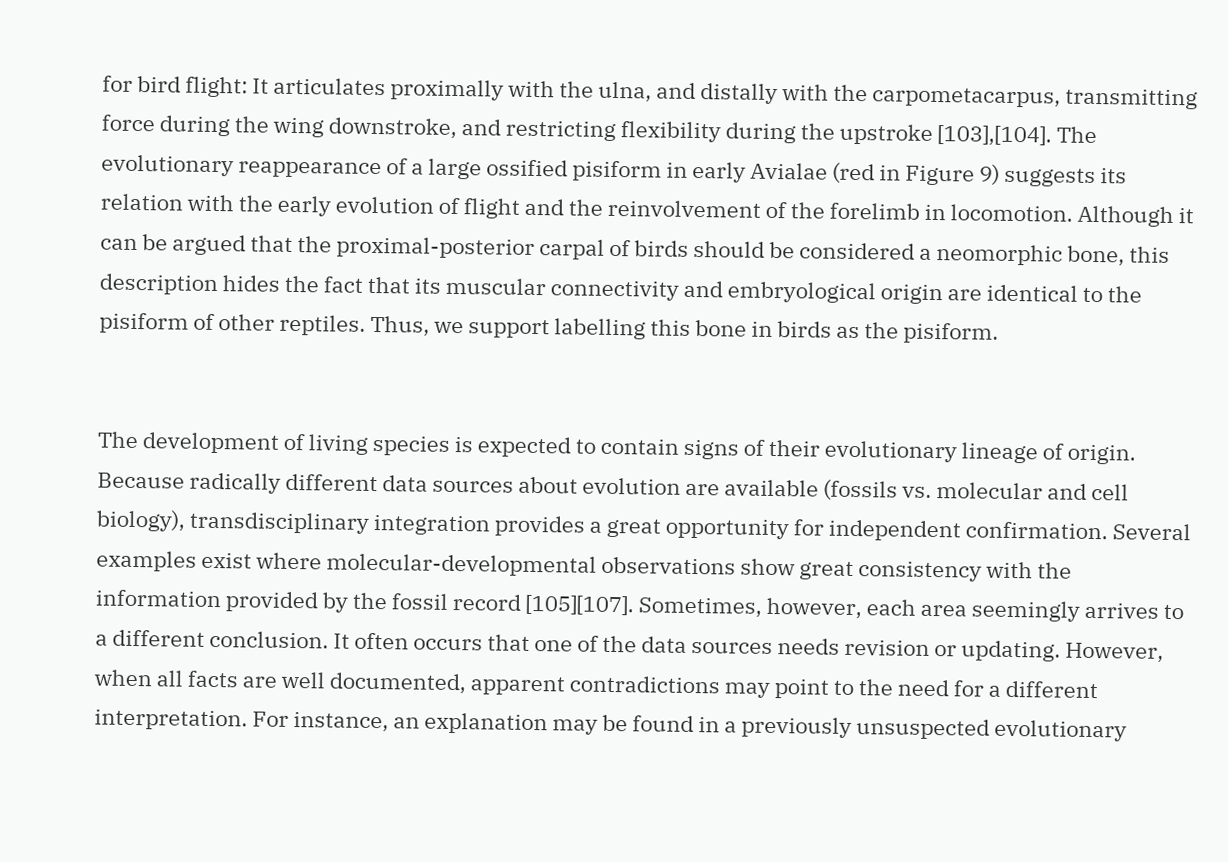for bird flight: It articulates proximally with the ulna, and distally with the carpometacarpus, transmitting force during the wing downstroke, and restricting flexibility during the upstroke [103],[104]. The evolutionary reappearance of a large ossified pisiform in early Avialae (red in Figure 9) suggests its relation with the early evolution of flight and the reinvolvement of the forelimb in locomotion. Although it can be argued that the proximal-posterior carpal of birds should be considered a neomorphic bone, this description hides the fact that its muscular connectivity and embryological origin are identical to the pisiform of other reptiles. Thus, we support labelling this bone in birds as the pisiform.


The development of living species is expected to contain signs of their evolutionary lineage of origin. Because radically different data sources about evolution are available (fossils vs. molecular and cell biology), transdisciplinary integration provides a great opportunity for independent confirmation. Several examples exist where molecular-developmental observations show great consistency with the information provided by the fossil record [105][107]. Sometimes, however, each area seemingly arrives to a different conclusion. It often occurs that one of the data sources needs revision or updating. However, when all facts are well documented, apparent contradictions may point to the need for a different interpretation. For instance, an explanation may be found in a previously unsuspected evolutionary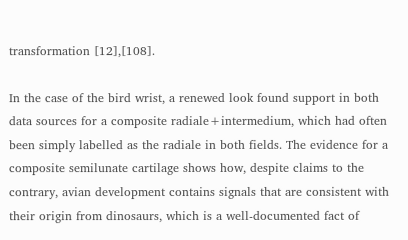transformation [12],[108].

In the case of the bird wrist, a renewed look found support in both data sources for a composite radiale+intermedium, which had often been simply labelled as the radiale in both fields. The evidence for a composite semilunate cartilage shows how, despite claims to the contrary, avian development contains signals that are consistent with their origin from dinosaurs, which is a well-documented fact of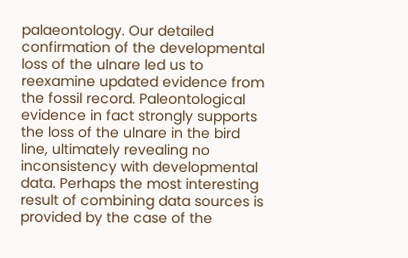palaeontology. Our detailed confirmation of the developmental loss of the ulnare led us to reexamine updated evidence from the fossil record. Paleontological evidence in fact strongly supports the loss of the ulnare in the bird line, ultimately revealing no inconsistency with developmental data. Perhaps the most interesting result of combining data sources is provided by the case of the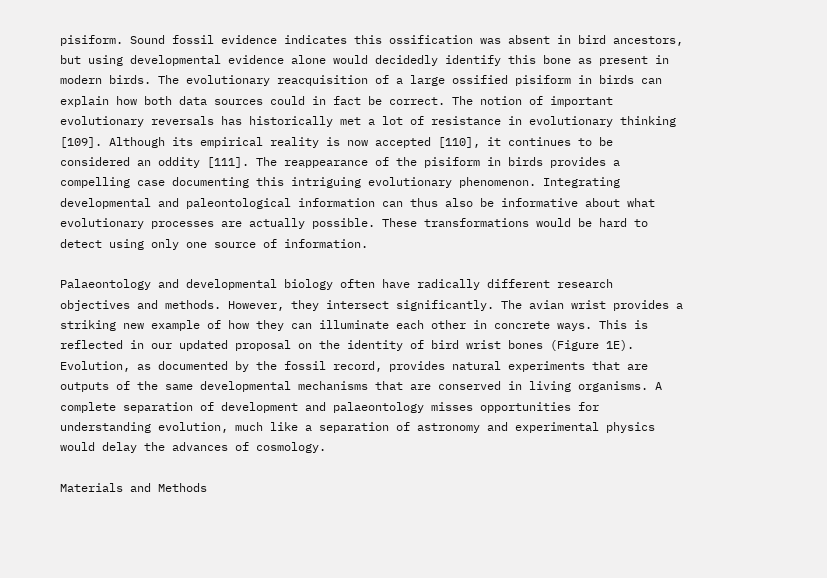pisiform. Sound fossil evidence indicates this ossification was absent in bird ancestors, but using developmental evidence alone would decidedly identify this bone as present in modern birds. The evolutionary reacquisition of a large ossified pisiform in birds can explain how both data sources could in fact be correct. The notion of important evolutionary reversals has historically met a lot of resistance in evolutionary thinking [109]. Although its empirical reality is now accepted [110], it continues to be considered an oddity [111]. The reappearance of the pisiform in birds provides a compelling case documenting this intriguing evolutionary phenomenon. Integrating developmental and paleontological information can thus also be informative about what evolutionary processes are actually possible. These transformations would be hard to detect using only one source of information.

Palaeontology and developmental biology often have radically different research objectives and methods. However, they intersect significantly. The avian wrist provides a striking new example of how they can illuminate each other in concrete ways. This is reflected in our updated proposal on the identity of bird wrist bones (Figure 1E). Evolution, as documented by the fossil record, provides natural experiments that are outputs of the same developmental mechanisms that are conserved in living organisms. A complete separation of development and palaeontology misses opportunities for understanding evolution, much like a separation of astronomy and experimental physics would delay the advances of cosmology.

Materials and Methods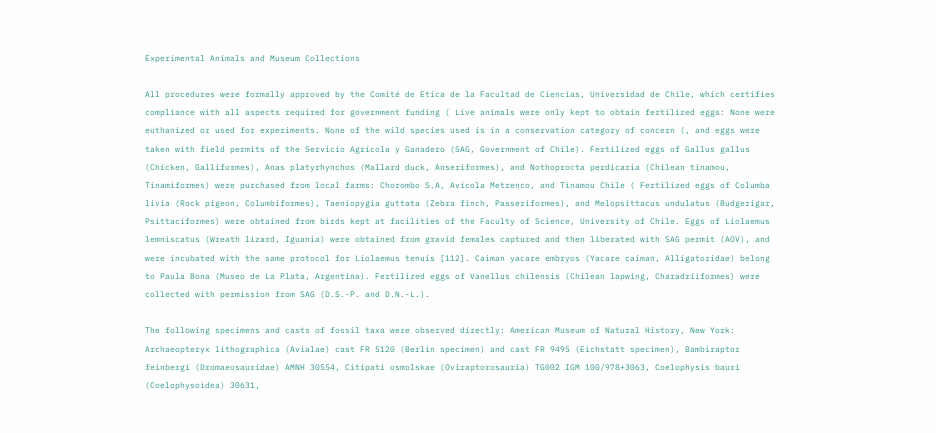Experimental Animals and Museum Collections

All procedures were formally approved by the Comité de Etica de la Facultad de Ciencias, Universidad de Chile, which certifies compliance with all aspects required for government funding ( Live animals were only kept to obtain fertilized eggs: None were euthanized or used for experiments. None of the wild species used is in a conservation category of concern (, and eggs were taken with field permits of the Servicio Agrícola y Ganadero (SAG, Government of Chile). Fertilized eggs of Gallus gallus (Chicken, Galliformes), Anas platyrhynchos (Mallard duck, Anseriformes), and Nothoprocta perdicaria (Chilean tinamou, Tinamiformes) were purchased from local farms: Chorombo S.A, Avícola Metrenco, and Tinamou Chile ( Fertilized eggs of Columba livia (Rock pigeon, Columbiformes), Taeniopygia guttata (Zebra finch, Passeriformes), and Melopsittacus undulatus (Budgerigar, Psittaciformes) were obtained from birds kept at facilities of the Faculty of Science, University of Chile. Eggs of Liolaemus lemniscatus (Wreath lizard, Iguania) were obtained from gravid females captured and then liberated with SAG permit (AOV), and were incubated with the same protocol for Liolaemus tenuis [112]. Caiman yacare embryos (Yacare caiman, Alligatoridae) belong to Paula Bona (Museo de La Plata, Argentina). Fertilized eggs of Vanellus chilensis (Chilean lapwing, Charadriiformes) were collected with permission from SAG (D.S.-P. and D.N.-L.).

The following specimens and casts of fossil taxa were observed directly: American Museum of Natural History, New York: Archaeopteryx lithographica (Avialae) cast FR 5120 (Berlin specimen) and cast FR 9495 (Eichstatt specimen), Bambiraptor feinbergi (Dromaeosauridae) AMNH 30554, Citipati osmolskae (Oviraptorosauria) TG002 IGM 100/978+3063, Coelophysis bauri (Coelophysoidea) 30631,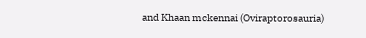and Khaan mckennai (Oviraptorosauria)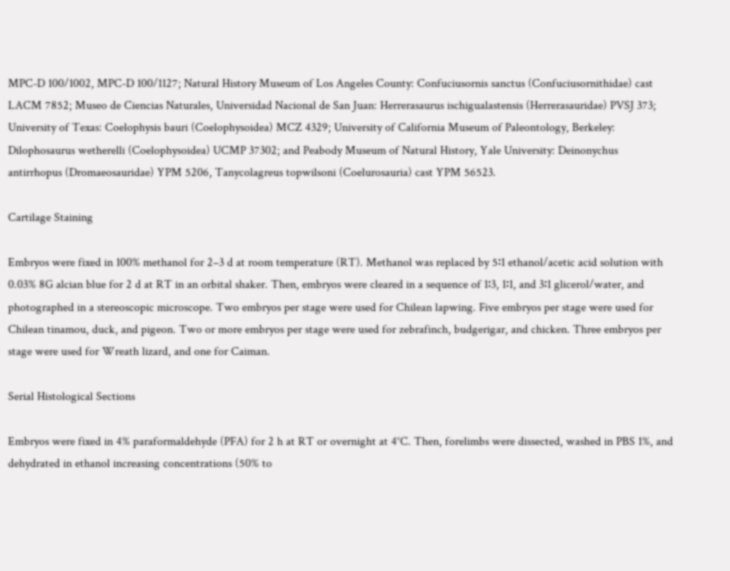MPC-D 100/1002, MPC-D 100/1127; Natural History Museum of Los Angeles County: Confuciusornis sanctus (Confuciusornithidae) cast LACM 7852; Museo de Ciencias Naturales, Universidad Nacional de San Juan: Herrerasaurus ischigualastensis (Herrerasauridae) PVSJ 373; University of Texas: Coelophysis bauri (Coelophysoidea) MCZ 4329; University of California Museum of Paleontology, Berkeley: Dilophosaurus wetherelli (Coelophysoidea) UCMP 37302; and Peabody Museum of Natural History, Yale University: Deinonychus antirrhopus (Dromaeosauridae) YPM 5206, Tanycolagreus topwilsoni (Coelurosauria) cast YPM 56523.

Cartilage Staining

Embryos were fixed in 100% methanol for 2–3 d at room temperature (RT). Methanol was replaced by 5∶1 ethanol/acetic acid solution with 0.03% 8G alcian blue for 2 d at RT in an orbital shaker. Then, embryos were cleared in a sequence of 1∶3, 1∶1, and 3∶1 glicerol/water, and photographed in a stereoscopic microscope. Two embryos per stage were used for Chilean lapwing. Five embryos per stage were used for Chilean tinamou, duck, and pigeon. Two or more embryos per stage were used for zebrafinch, budgerigar, and chicken. Three embryos per stage were used for Wreath lizard, and one for Caiman.

Serial Histological Sections

Embryos were fixed in 4% paraformaldehyde (PFA) for 2 h at RT or overnight at 4°C. Then, forelimbs were dissected, washed in PBS 1%, and dehydrated in ethanol increasing concentrations (50% to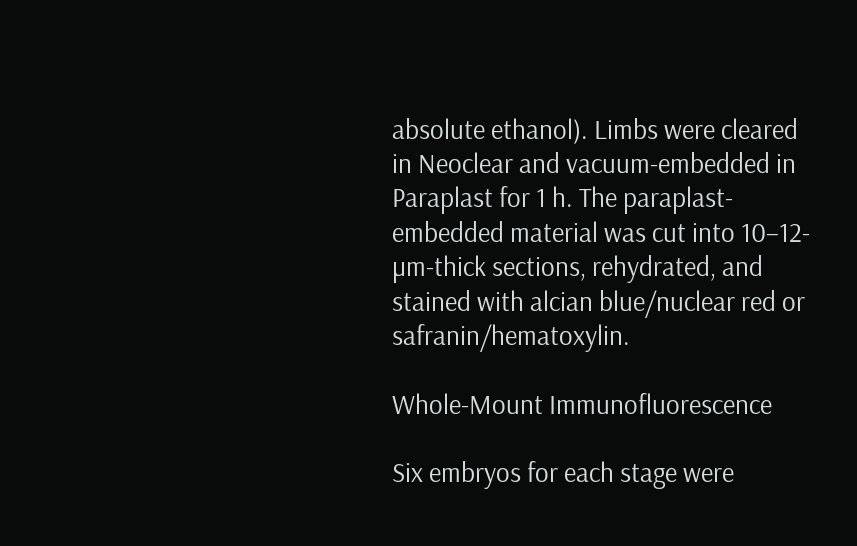absolute ethanol). Limbs were cleared in Neoclear and vacuum-embedded in Paraplast for 1 h. The paraplast-embedded material was cut into 10–12-µm-thick sections, rehydrated, and stained with alcian blue/nuclear red or safranin/hematoxylin.

Whole-Mount Immunofluorescence

Six embryos for each stage were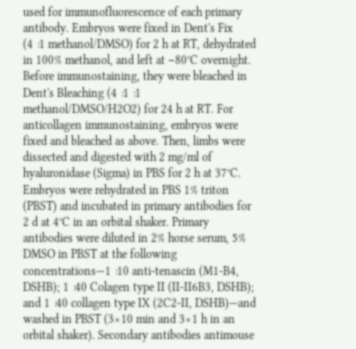used for immunofluorescence of each primary antibody. Embryos were fixed in Dent's Fix (4∶1 methanol/DMSO) for 2 h at RT, dehydrated in 100% methanol, and left at −80°C overnight. Before immunostaining, they were bleached in Dent's Bleaching (4∶1∶1 methanol/DMSO/H2O2) for 24 h at RT. For anticollagen immunostaining, embryos were fixed and bleached as above. Then, limbs were dissected and digested with 2 mg/ml of hyaluronidase (Sigma) in PBS for 2 h at 37°C. Embryos were rehydrated in PBS 1% triton (PBST) and incubated in primary antibodies for 2 d at 4°C in an orbital shaker. Primary antibodies were diluted in 2% horse serum, 5% DMSO in PBST at the following concentrations—1∶10 anti-tenascin (M1-B4, DSHB); 1∶40 Colagen type II (II-II6B3, DSHB); and 1∶40 collagen type IX (2C2-II, DSHB)—and washed in PBST (3×10 min and 3×1 h in an orbital shaker). Secondary antibodies antimouse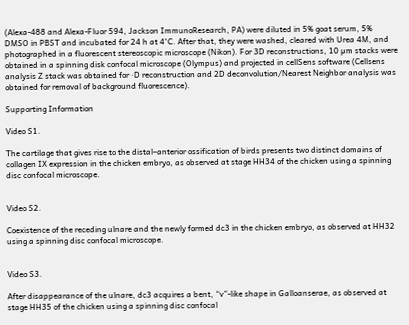(Alexa-488 and Alexa-Fluor 594, Jackson ImmunoResearch, PA) were diluted in 5% goat serum, 5% DMSO in PBST and incubated for 24 h at 4°C. After that, they were washed, cleared with Urea 4M, and photographed in a fluorescent stereoscopic microscope (Nikon). For 3D reconstructions, 10 µm stacks were obtained in a spinning disk confocal microscope (Olympus) and projected in cellSens software (Cellsens analysis Z stack was obtained for ·D reconstruction and 2D deconvolution/Nearest Neighbor analysis was obtained for removal of background fluorescence).

Supporting Information

Video S1.

The cartilage that gives rise to the distal–anterior ossification of birds presents two distinct domains of collagen IX expression in the chicken embryo, as observed at stage HH34 of the chicken using a spinning disc confocal microscope.


Video S2.

Coexistence of the receding ulnare and the newly formed dc3 in the chicken embryo, as observed at HH32 using a spinning disc confocal microscope.


Video S3.

After disappearance of the ulnare, dc3 acquires a bent, “v”-like shape in Galloanserae, as observed at stage HH35 of the chicken using a spinning disc confocal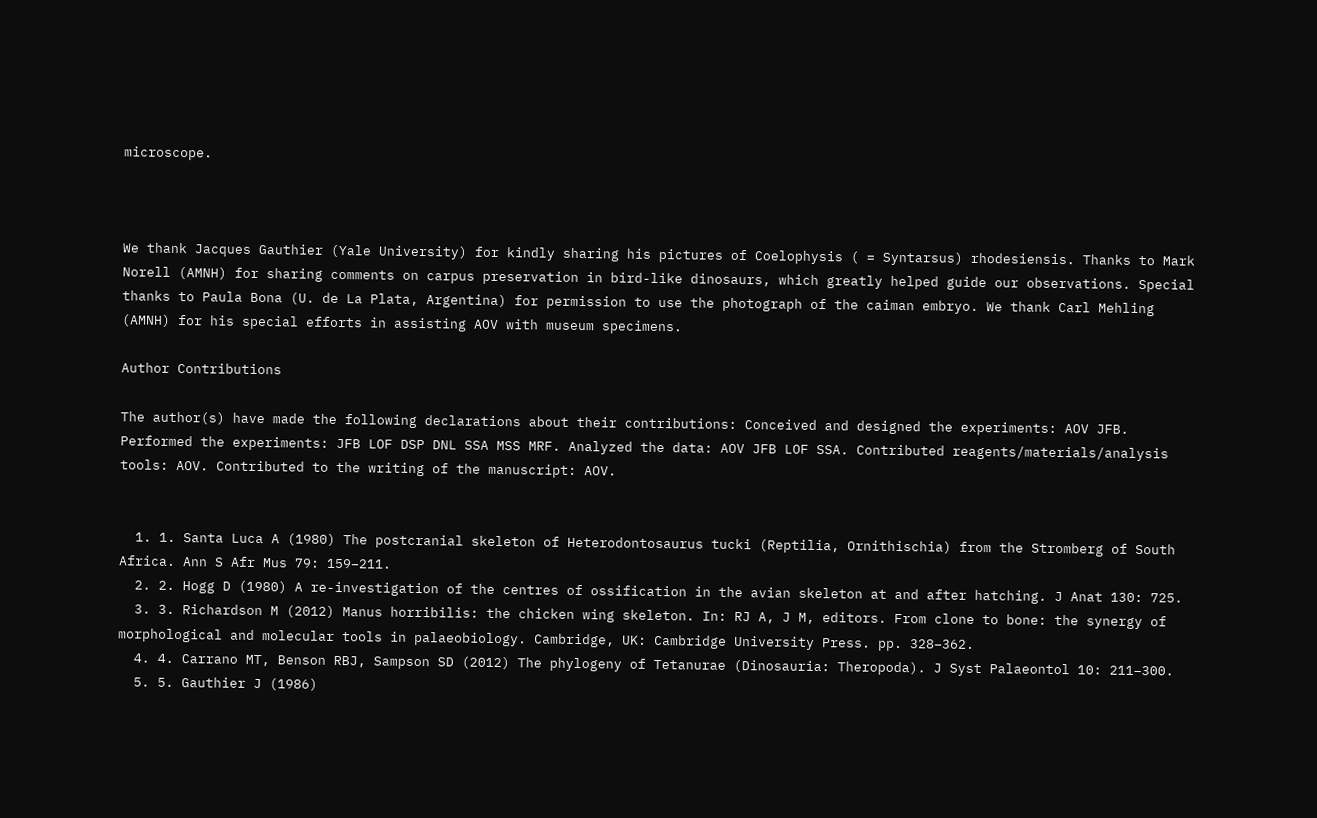microscope.



We thank Jacques Gauthier (Yale University) for kindly sharing his pictures of Coelophysis ( = Syntarsus) rhodesiensis. Thanks to Mark Norell (AMNH) for sharing comments on carpus preservation in bird-like dinosaurs, which greatly helped guide our observations. Special thanks to Paula Bona (U. de La Plata, Argentina) for permission to use the photograph of the caiman embryo. We thank Carl Mehling (AMNH) for his special efforts in assisting AOV with museum specimens.

Author Contributions

The author(s) have made the following declarations about their contributions: Conceived and designed the experiments: AOV JFB. Performed the experiments: JFB LOF DSP DNL SSA MSS MRF. Analyzed the data: AOV JFB LOF SSA. Contributed reagents/materials/analysis tools: AOV. Contributed to the writing of the manuscript: AOV.


  1. 1. Santa Luca A (1980) The postcranial skeleton of Heterodontosaurus tucki (Reptilia, Ornithischia) from the Stromberg of South Africa. Ann S Afr Mus 79: 159–211.
  2. 2. Hogg D (1980) A re-investigation of the centres of ossification in the avian skeleton at and after hatching. J Anat 130: 725.
  3. 3. Richardson M (2012) Manus horribilis: the chicken wing skeleton. In: RJ A, J M, editors. From clone to bone: the synergy of morphological and molecular tools in palaeobiology. Cambridge, UK: Cambridge University Press. pp. 328–362.
  4. 4. Carrano MT, Benson RBJ, Sampson SD (2012) The phylogeny of Tetanurae (Dinosauria: Theropoda). J Syst Palaeontol 10: 211–300.
  5. 5. Gauthier J (1986)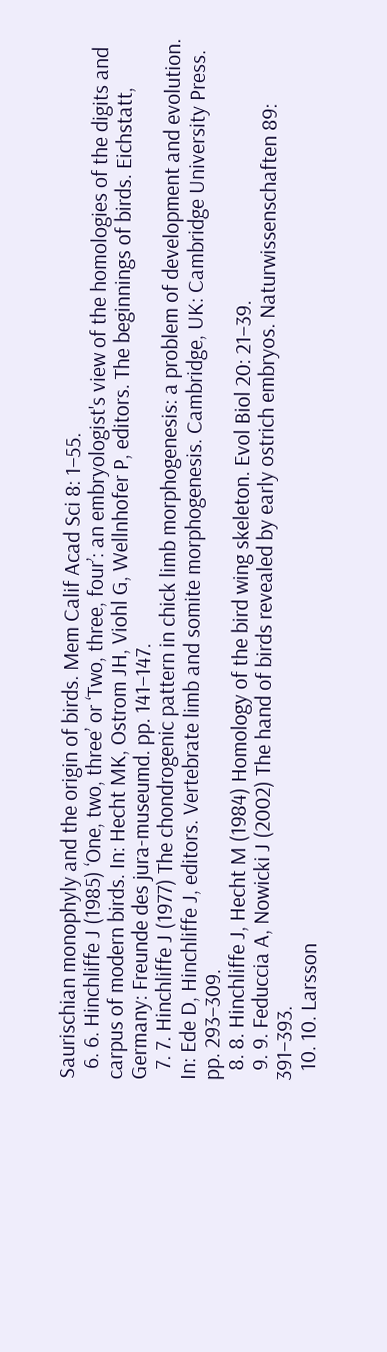Saurischian monophyly and the origin of birds. Mem Calif Acad Sci 8: 1–55.
  6. 6. Hinchliffe J (1985) ‘One, two, three’ or ‘Two, three, four’: an embryologist's view of the homologies of the digits and carpus of modern birds. In: Hecht MK, Ostrom JH, Viohl G, Wellnhofer P, editors. The beginnings of birds. Eichstatt, Germany: Freunde des jura-museumd. pp. 141–147.
  7. 7. Hinchliffe J (1977) The chondrogenic pattern in chick limb morphogenesis: a problem of development and evolution. In: Ede D, Hinchliffe J, editors. Vertebrate limb and somite morphogenesis. Cambridge, UK: Cambridge University Press. pp. 293–309.
  8. 8. Hinchliffe J, Hecht M (1984) Homology of the bird wing skeleton. Evol Biol 20: 21–39.
  9. 9. Feduccia A, Nowicki J (2002) The hand of birds revealed by early ostrich embryos. Naturwissenschaften 89: 391–393.
  10. 10. Larsson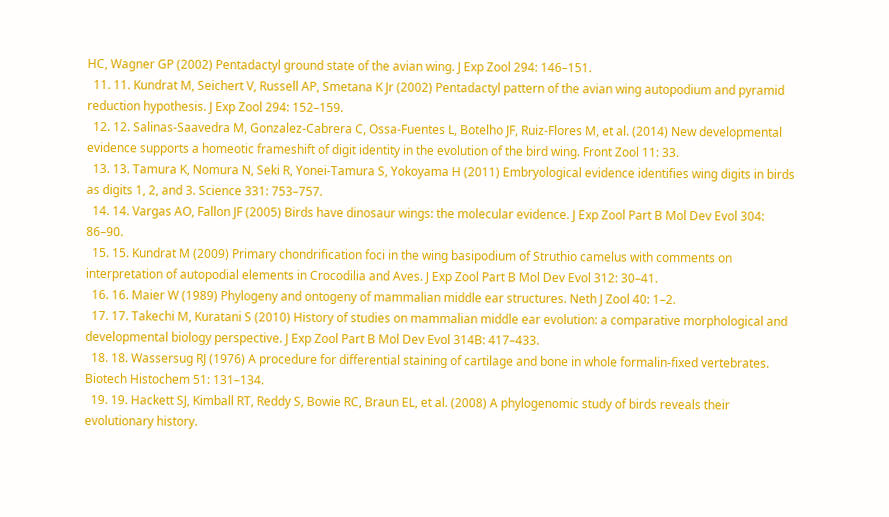HC, Wagner GP (2002) Pentadactyl ground state of the avian wing. J Exp Zool 294: 146–151.
  11. 11. Kundrat M, Seichert V, Russell AP, Smetana K Jr (2002) Pentadactyl pattern of the avian wing autopodium and pyramid reduction hypothesis. J Exp Zool 294: 152–159.
  12. 12. Salinas-Saavedra M, Gonzalez-Cabrera C, Ossa-Fuentes L, Botelho JF, Ruiz-Flores M, et al. (2014) New developmental evidence supports a homeotic frameshift of digit identity in the evolution of the bird wing. Front Zool 11: 33.
  13. 13. Tamura K, Nomura N, Seki R, Yonei-Tamura S, Yokoyama H (2011) Embryological evidence identifies wing digits in birds as digits 1, 2, and 3. Science 331: 753–757.
  14. 14. Vargas AO, Fallon JF (2005) Birds have dinosaur wings: the molecular evidence. J Exp Zool Part B Mol Dev Evol 304: 86–90.
  15. 15. Kundrat M (2009) Primary chondrification foci in the wing basipodium of Struthio camelus with comments on interpretation of autopodial elements in Crocodilia and Aves. J Exp Zool Part B Mol Dev Evol 312: 30–41.
  16. 16. Maier W (1989) Phylogeny and ontogeny of mammalian middle ear structures. Neth J Zool 40: 1–2.
  17. 17. Takechi M, Kuratani S (2010) History of studies on mammalian middle ear evolution: a comparative morphological and developmental biology perspective. J Exp Zool Part B Mol Dev Evol 314B: 417–433.
  18. 18. Wassersug RJ (1976) A procedure for differential staining of cartilage and bone in whole formalin-fixed vertebrates. Biotech Histochem 51: 131–134.
  19. 19. Hackett SJ, Kimball RT, Reddy S, Bowie RC, Braun EL, et al. (2008) A phylogenomic study of birds reveals their evolutionary history.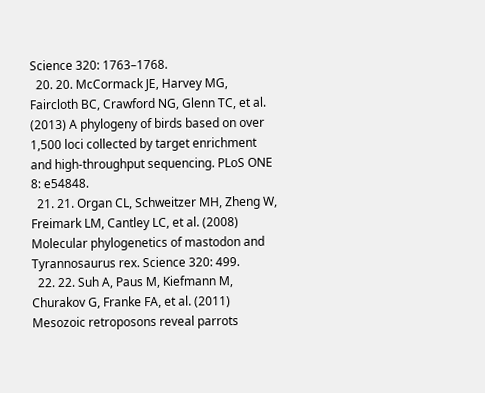Science 320: 1763–1768.
  20. 20. McCormack JE, Harvey MG, Faircloth BC, Crawford NG, Glenn TC, et al. (2013) A phylogeny of birds based on over 1,500 loci collected by target enrichment and high-throughput sequencing. PLoS ONE 8: e54848.
  21. 21. Organ CL, Schweitzer MH, Zheng W, Freimark LM, Cantley LC, et al. (2008) Molecular phylogenetics of mastodon and Tyrannosaurus rex. Science 320: 499.
  22. 22. Suh A, Paus M, Kiefmann M, Churakov G, Franke FA, et al. (2011) Mesozoic retroposons reveal parrots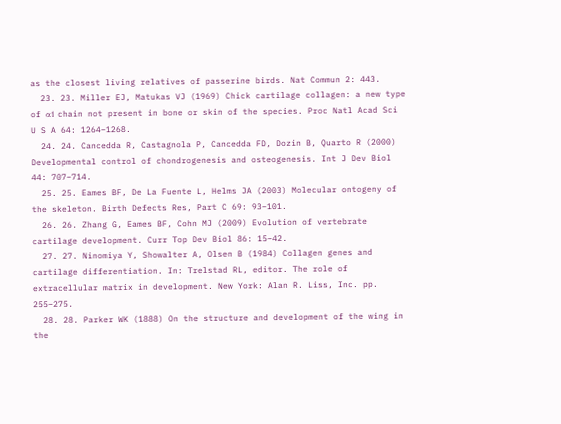as the closest living relatives of passerine birds. Nat Commun 2: 443.
  23. 23. Miller EJ, Matukas VJ (1969) Chick cartilage collagen: a new type of α1 chain not present in bone or skin of the species. Proc Natl Acad Sci U S A 64: 1264–1268.
  24. 24. Cancedda R, Castagnola P, Cancedda FD, Dozin B, Quarto R (2000) Developmental control of chondrogenesis and osteogenesis. Int J Dev Biol 44: 707–714.
  25. 25. Eames BF, De La Fuente L, Helms JA (2003) Molecular ontogeny of the skeleton. Birth Defects Res, Part C 69: 93–101.
  26. 26. Zhang G, Eames BF, Cohn MJ (2009) Evolution of vertebrate cartilage development. Curr Top Dev Biol 86: 15–42.
  27. 27. Ninomiya Y, Showalter A, Olsen B (1984) Collagen genes and cartilage differentiation. In: Trelstad RL, editor. The role of extracellular matrix in development. New York: Alan R. Liss, Inc. pp. 255–275.
  28. 28. Parker WK (1888) On the structure and development of the wing in the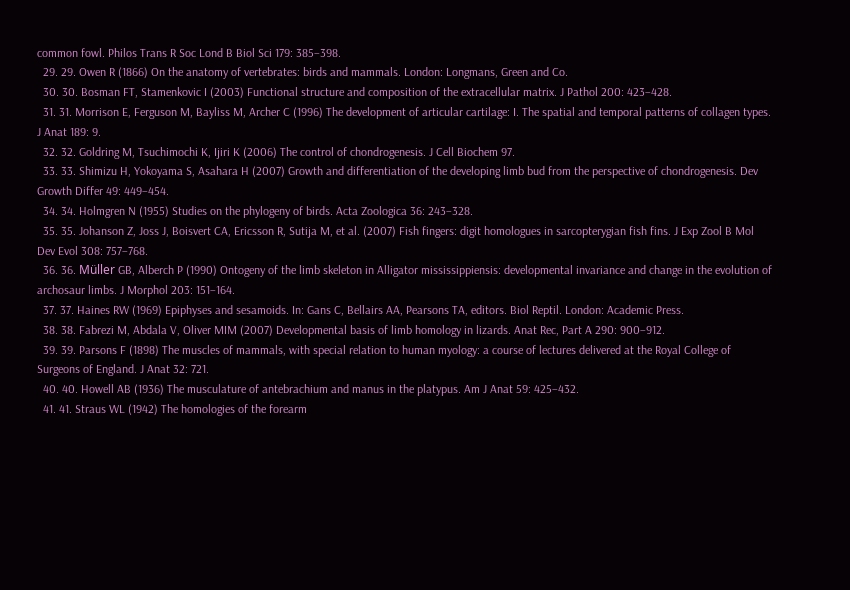common fowl. Philos Trans R Soc Lond B Biol Sci 179: 385–398.
  29. 29. Owen R (1866) On the anatomy of vertebrates: birds and mammals. London: Longmans, Green and Co.
  30. 30. Bosman FT, Stamenkovic I (2003) Functional structure and composition of the extracellular matrix. J Pathol 200: 423–428.
  31. 31. Morrison E, Ferguson M, Bayliss M, Archer C (1996) The development of articular cartilage: I. The spatial and temporal patterns of collagen types. J Anat 189: 9.
  32. 32. Goldring M, Tsuchimochi K, Ijiri K (2006) The control of chondrogenesis. J Cell Biochem 97.
  33. 33. Shimizu H, Yokoyama S, Asahara H (2007) Growth and differentiation of the developing limb bud from the perspective of chondrogenesis. Dev Growth Differ 49: 449–454.
  34. 34. Holmgren N (1955) Studies on the phylogeny of birds. Acta Zoologica 36: 243–328.
  35. 35. Johanson Z, Joss J, Boisvert CA, Ericsson R, Sutija M, et al. (2007) Fish fingers: digit homologues in sarcopterygian fish fins. J Exp Zool B Mol Dev Evol 308: 757–768.
  36. 36. Müller GB, Alberch P (1990) Ontogeny of the limb skeleton in Alligator mississippiensis: developmental invariance and change in the evolution of archosaur limbs. J Morphol 203: 151–164.
  37. 37. Haines RW (1969) Epiphyses and sesamoids. In: Gans C, Bellairs AA, Pearsons TA, editors. Biol Reptil. London: Academic Press.
  38. 38. Fabrezi M, Abdala V, Oliver MIM (2007) Developmental basis of limb homology in lizards. Anat Rec, Part A 290: 900–912.
  39. 39. Parsons F (1898) The muscles of mammals, with special relation to human myology: a course of lectures delivered at the Royal College of Surgeons of England. J Anat 32: 721.
  40. 40. Howell AB (1936) The musculature of antebrachium and manus in the platypus. Am J Anat 59: 425–432.
  41. 41. Straus WL (1942) The homologies of the forearm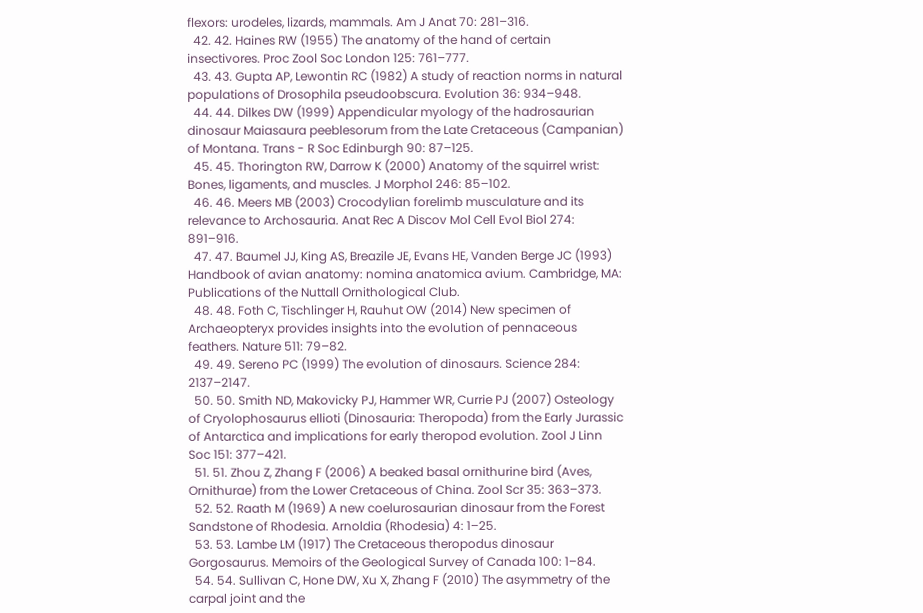flexors: urodeles, lizards, mammals. Am J Anat 70: 281–316.
  42. 42. Haines RW (1955) The anatomy of the hand of certain insectivores. Proc Zool Soc London 125: 761–777.
  43. 43. Gupta AP, Lewontin RC (1982) A study of reaction norms in natural populations of Drosophila pseudoobscura. Evolution 36: 934–948.
  44. 44. Dilkes DW (1999) Appendicular myology of the hadrosaurian dinosaur Maiasaura peeblesorum from the Late Cretaceous (Campanian) of Montana. Trans - R Soc Edinburgh 90: 87–125.
  45. 45. Thorington RW, Darrow K (2000) Anatomy of the squirrel wrist: Bones, ligaments, and muscles. J Morphol 246: 85–102.
  46. 46. Meers MB (2003) Crocodylian forelimb musculature and its relevance to Archosauria. Anat Rec A Discov Mol Cell Evol Biol 274: 891–916.
  47. 47. Baumel JJ, King AS, Breazile JE, Evans HE, Vanden Berge JC (1993) Handbook of avian anatomy: nomina anatomica avium. Cambridge, MA: Publications of the Nuttall Ornithological Club.
  48. 48. Foth C, Tischlinger H, Rauhut OW (2014) New specimen of Archaeopteryx provides insights into the evolution of pennaceous feathers. Nature 511: 79–82.
  49. 49. Sereno PC (1999) The evolution of dinosaurs. Science 284: 2137–2147.
  50. 50. Smith ND, Makovicky PJ, Hammer WR, Currie PJ (2007) Osteology of Cryolophosaurus ellioti (Dinosauria: Theropoda) from the Early Jurassic of Antarctica and implications for early theropod evolution. Zool J Linn Soc 151: 377–421.
  51. 51. Zhou Z, Zhang F (2006) A beaked basal ornithurine bird (Aves, Ornithurae) from the Lower Cretaceous of China. Zool Scr 35: 363–373.
  52. 52. Raath M (1969) A new coelurosaurian dinosaur from the Forest Sandstone of Rhodesia. Arnoldia (Rhodesia) 4: 1–25.
  53. 53. Lambe LM (1917) The Cretaceous theropodus dinosaur Gorgosaurus. Memoirs of the Geological Survey of Canada 100: 1–84.
  54. 54. Sullivan C, Hone DW, Xu X, Zhang F (2010) The asymmetry of the carpal joint and the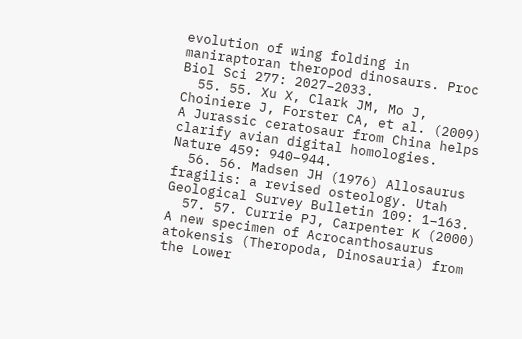evolution of wing folding in maniraptoran theropod dinosaurs. Proc Biol Sci 277: 2027–2033.
  55. 55. Xu X, Clark JM, Mo J, Choiniere J, Forster CA, et al. (2009) A Jurassic ceratosaur from China helps clarify avian digital homologies. Nature 459: 940–944.
  56. 56. Madsen JH (1976) Allosaurus fragilis: a revised osteology. Utah Geological Survey Bulletin 109: 1–163.
  57. 57. Currie PJ, Carpenter K (2000) A new specimen of Acrocanthosaurus atokensis (Theropoda, Dinosauria) from the Lower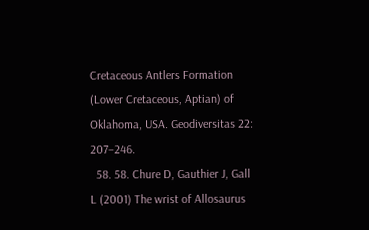Cretaceous Antlers Formation (Lower Cretaceous, Aptian) of Oklahoma, USA. Geodiversitas 22: 207–246.
  58. 58. Chure D, Gauthier J, Gall L (2001) The wrist of Allosaurus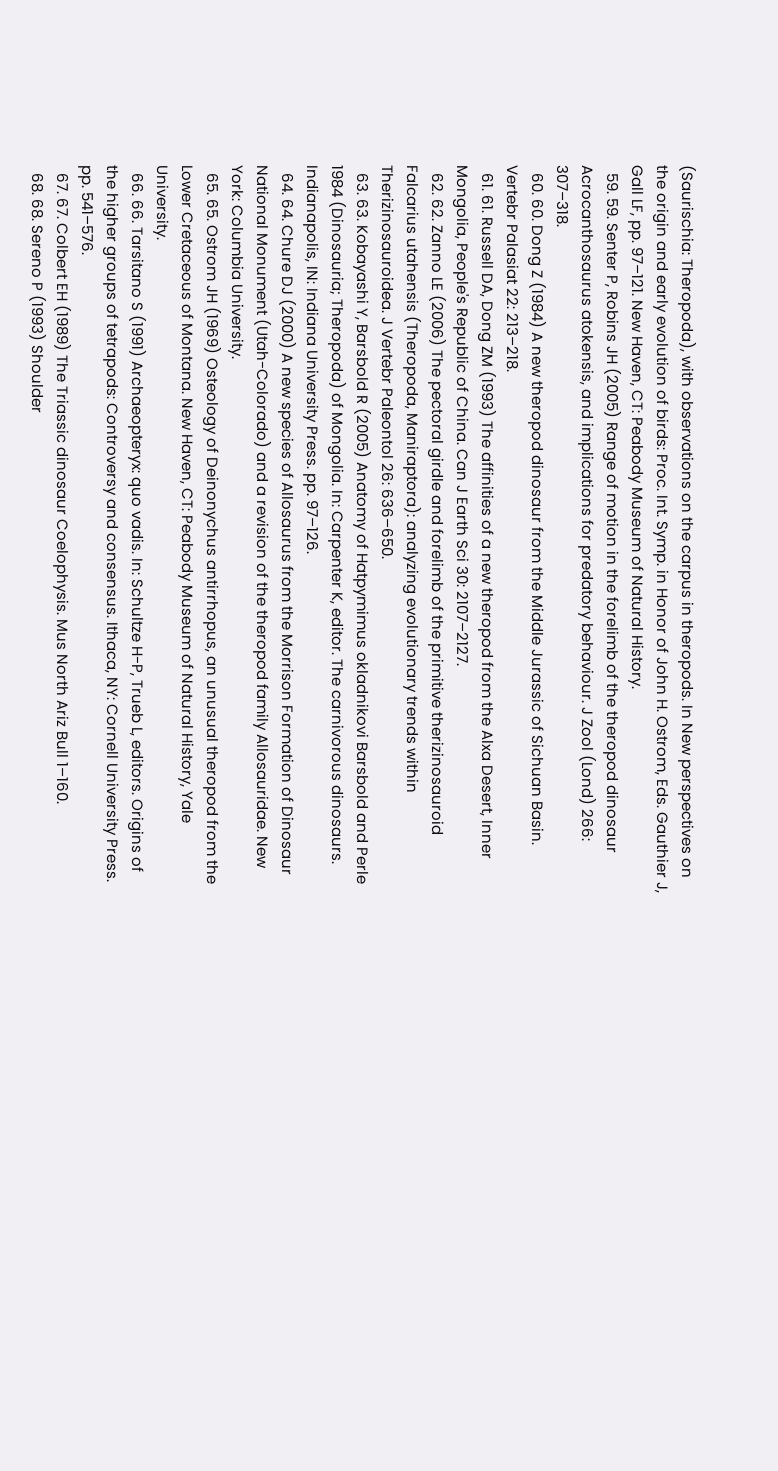(Saurischia: Theropoda), with observations on the carpus in theropods. In New perspectives on the origin and early evolution of birds: Proc. Int. Symp. in Honor of John H. Ostrom, Eds. Gauthier J, Gall LF, pp. 97–121. New Haven, CT: Peabody Museum of Natural History.
  59. 59. Senter P, Robins JH (2005) Range of motion in the forelimb of the theropod dinosaur Acrocanthosaurus atokensis, and implications for predatory behaviour. J Zool (Lond) 266: 307–318.
  60. 60. Dong Z (1984) A new theropod dinosaur from the Middle Jurassic of Sichuan Basin. Vertebr Palasiat 22: 213–218.
  61. 61. Russell DA, Dong ZM (1993) The affinities of a new theropod from the Alxa Desert, Inner Mongolia, People's Republic of China. Can J Earth Sci 30: 2107–2127.
  62. 62. Zanno LE (2006) The pectoral girdle and forelimb of the primitive therizinosauroid Falcarius utahensis (Theropoda, Maniraptora): analyzing evolutionary trends within Therizinosauroidea. J Vertebr Paleontol 26: 636–650.
  63. 63. Kobayashi Y, Barsbold R (2005) Anatomy of Hatpymimus okladnikovi Barsbold and Perle 1984 (Dinosauria; Theropoda) of Mongolia. In: Carpenter K, editor. The carnivorous dinosaurs. Indianapolis, IN: Indiana University Press. pp. 97–126.
  64. 64. Chure DJ (2000) A new species of Allosaurus from the Morrison Formation of Dinosaur National Monument (Utah-Colorado) and a revision of the theropod family Allosauridae. New York: Columbia University.
  65. 65. Ostrom JH (1969) Osteology of Deinonychus antirrhopus, an unusual theropod from the Lower Cretaceous of Montana. New Haven, CT: Peabody Museum of Natural History, Yale University.
  66. 66. Tarsitano S (1991) Archaeopteryx: quo vadis. In: Schultze H-P, Trueb L, editors. Origins of the higher groups of tetrapods: Controversy and consensus. Ithaca, NY: Cornell University Press. pp. 541–576.
  67. 67. Colbert EH (1989) The Triassic dinosaur Coelophysis. Mus North Ariz Bull 1–160.
  68. 68. Sereno P (1993) Shoulder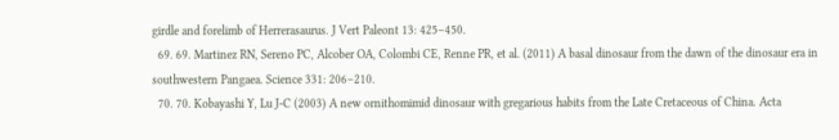girdle and forelimb of Herrerasaurus. J Vert Paleont 13: 425–450.
  69. 69. Martinez RN, Sereno PC, Alcober OA, Colombi CE, Renne PR, et al. (2011) A basal dinosaur from the dawn of the dinosaur era in southwestern Pangaea. Science 331: 206–210.
  70. 70. Kobayashi Y, Lu J-C (2003) A new ornithomimid dinosaur with gregarious habits from the Late Cretaceous of China. Acta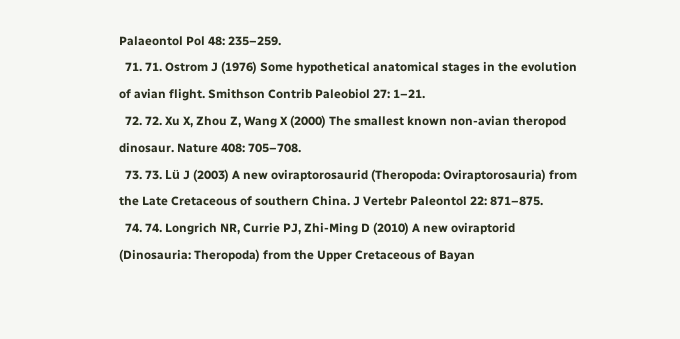Palaeontol Pol 48: 235–259.
  71. 71. Ostrom J (1976) Some hypothetical anatomical stages in the evolution of avian flight. Smithson Contrib Paleobiol 27: 1–21.
  72. 72. Xu X, Zhou Z, Wang X (2000) The smallest known non-avian theropod dinosaur. Nature 408: 705–708.
  73. 73. Lü J (2003) A new oviraptorosaurid (Theropoda: Oviraptorosauria) from the Late Cretaceous of southern China. J Vertebr Paleontol 22: 871–875.
  74. 74. Longrich NR, Currie PJ, Zhi-Ming D (2010) A new oviraptorid (Dinosauria: Theropoda) from the Upper Cretaceous of Bayan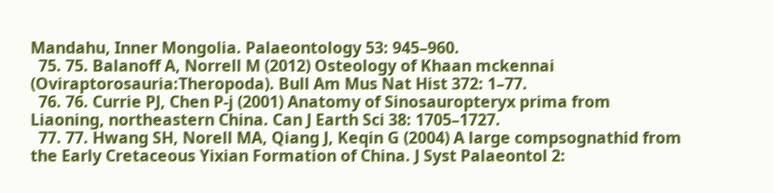Mandahu, Inner Mongolia. Palaeontology 53: 945–960.
  75. 75. Balanoff A, Norrell M (2012) Osteology of Khaan mckennai (Oviraptorosauria:Theropoda). Bull Am Mus Nat Hist 372: 1–77.
  76. 76. Currie PJ, Chen P-j (2001) Anatomy of Sinosauropteryx prima from Liaoning, northeastern China. Can J Earth Sci 38: 1705–1727.
  77. 77. Hwang SH, Norell MA, Qiang J, Keqin G (2004) A large compsognathid from the Early Cretaceous Yixian Formation of China. J Syst Palaeontol 2: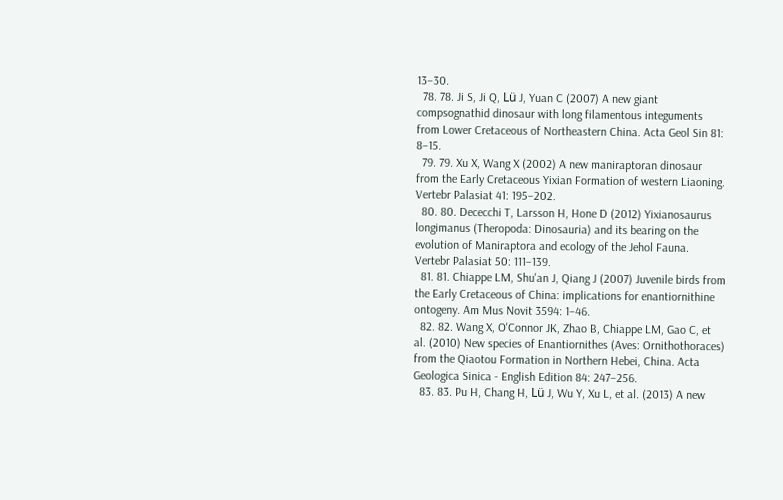13–30.
  78. 78. Ji S, Ji Q, Lü J, Yuan C (2007) A new giant compsognathid dinosaur with long filamentous integuments from Lower Cretaceous of Northeastern China. Acta Geol Sin 81: 8–15.
  79. 79. Xu X, Wang X (2002) A new maniraptoran dinosaur from the Early Cretaceous Yixian Formation of western Liaoning. Vertebr Palasiat 41: 195–202.
  80. 80. Dececchi T, Larsson H, Hone D (2012) Yixianosaurus longimanus (Theropoda: Dinosauria) and its bearing on the evolution of Maniraptora and ecology of the Jehol Fauna. Vertebr Palasiat 50: 111–139.
  81. 81. Chiappe LM, Shu'an J, Qiang J (2007) Juvenile birds from the Early Cretaceous of China: implications for enantiornithine ontogeny. Am Mus Novit 3594: 1–46.
  82. 82. Wang X, O'Connor JK, Zhao B, Chiappe LM, Gao C, et al. (2010) New species of Enantiornithes (Aves: Ornithothoraces) from the Qiaotou Formation in Northern Hebei, China. Acta Geologica Sinica - English Edition 84: 247–256.
  83. 83. Pu H, Chang H, Lü J, Wu Y, Xu L, et al. (2013) A new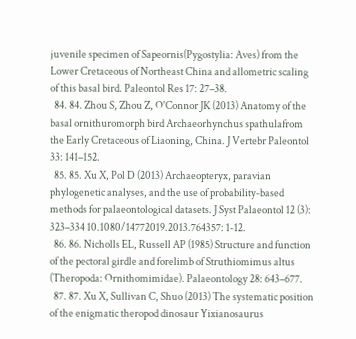juvenile specimen of Sapeornis(Pygostylia: Aves) from the Lower Cretaceous of Northeast China and allometric scaling of this basal bird. Paleontol Res 17: 27–38.
  84. 84. Zhou S, Zhou Z, O'Connor JK (2013) Anatomy of the basal ornithuromorph bird Archaeorhynchus spathulafrom the Early Cretaceous of Liaoning, China. J Vertebr Paleontol 33: 141–152.
  85. 85. Xu X, Pol D (2013) Archaeopteryx, paravian phylogenetic analyses, and the use of probability-based methods for palaeontological datasets. J Syst Palaeontol 12 (3): 323–334 10.1080/14772019.2013.764357: 1-12.
  86. 86. Nicholls EL, Russell AP (1985) Structure and function of the pectoral girdle and forelimb of Struthiomimus altus (Theropoda: Ornithomimidae). Palaeontology 28: 643–677.
  87. 87. Xu X, Sullivan C, Shuo (2013) The systematic position of the enigmatic theropod dinosaur Yixianosaurus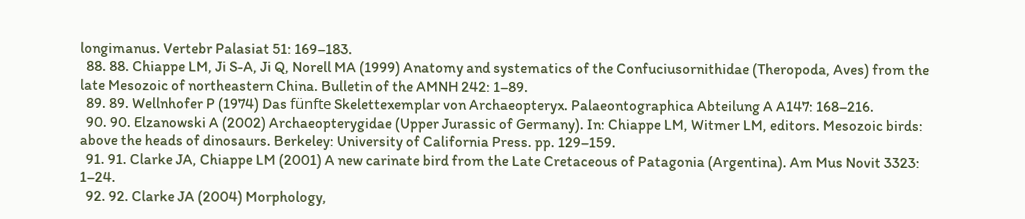longimanus. Vertebr Palasiat 51: 169–183.
  88. 88. Chiappe LM, Ji S-A, Ji Q, Norell MA (1999) Anatomy and systematics of the Confuciusornithidae (Theropoda, Aves) from the late Mesozoic of northeastern China. Bulletin of the AMNH 242: 1–89.
  89. 89. Wellnhofer P (1974) Das fünfte Skelettexemplar von Archaeopteryx. Palaeontographica Abteilung A A147: 168–216.
  90. 90. Elzanowski A (2002) Archaeopterygidae (Upper Jurassic of Germany). In: Chiappe LM, Witmer LM, editors. Mesozoic birds: above the heads of dinosaurs. Berkeley: University of California Press. pp. 129–159.
  91. 91. Clarke JA, Chiappe LM (2001) A new carinate bird from the Late Cretaceous of Patagonia (Argentina). Am Mus Novit 3323: 1–24.
  92. 92. Clarke JA (2004) Morphology,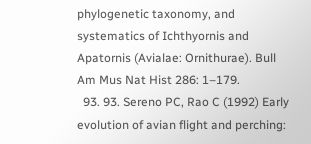phylogenetic taxonomy, and systematics of Ichthyornis and Apatornis (Avialae: Ornithurae). Bull Am Mus Nat Hist 286: 1–179.
  93. 93. Sereno PC, Rao C (1992) Early evolution of avian flight and perching: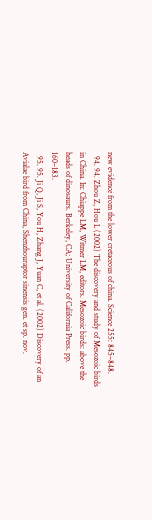new evidence from the lower cretaceous of china. Science 255: 845–848.
  94. 94. Zhou Z, Hou L (2002) The discovery and study of Mesozoic birds in China. In: Chiappe LM, Witmer LM, editors. Mesozoic birds: above the heads of dinosaurs. Berkeley, CA; University of California Press. pp. 160–183.
  95. 95. Ji Q, Ji S, You H, Zhang J, Yuan C, et al. (2002) Discovery of an Avialae bird from China, Shenzhouraptor sinensis gen. et sp. nov.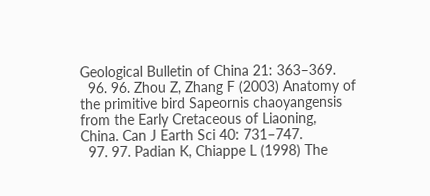Geological Bulletin of China 21: 363–369.
  96. 96. Zhou Z, Zhang F (2003) Anatomy of the primitive bird Sapeornis chaoyangensis from the Early Cretaceous of Liaoning, China. Can J Earth Sci 40: 731–747.
  97. 97. Padian K, Chiappe L (1998) The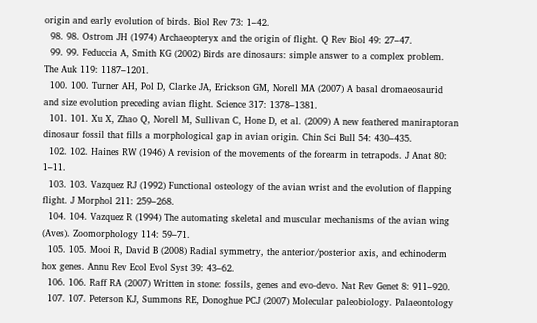origin and early evolution of birds. Biol Rev 73: 1–42.
  98. 98. Ostrom JH (1974) Archaeopteryx and the origin of flight. Q Rev Biol 49: 27–47.
  99. 99. Feduccia A, Smith KG (2002) Birds are dinosaurs: simple answer to a complex problem. The Auk 119: 1187–1201.
  100. 100. Turner AH, Pol D, Clarke JA, Erickson GM, Norell MA (2007) A basal dromaeosaurid and size evolution preceding avian flight. Science 317: 1378–1381.
  101. 101. Xu X, Zhao Q, Norell M, Sullivan C, Hone D, et al. (2009) A new feathered maniraptoran dinosaur fossil that fills a morphological gap in avian origin. Chin Sci Bull 54: 430–435.
  102. 102. Haines RW (1946) A revision of the movements of the forearm in tetrapods. J Anat 80: 1–11.
  103. 103. Vazquez RJ (1992) Functional osteology of the avian wrist and the evolution of flapping flight. J Morphol 211: 259–268.
  104. 104. Vazquez R (1994) The automating skeletal and muscular mechanisms of the avian wing (Aves). Zoomorphology 114: 59–71.
  105. 105. Mooi R, David B (2008) Radial symmetry, the anterior/posterior axis, and echinoderm hox genes. Annu Rev Ecol Evol Syst 39: 43–62.
  106. 106. Raff RA (2007) Written in stone: fossils, genes and evo-devo. Nat Rev Genet 8: 911–920.
  107. 107. Peterson KJ, Summons RE, Donoghue PCJ (2007) Molecular paleobiology. Palaeontology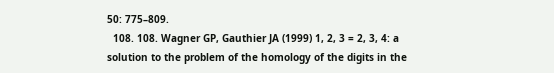50: 775–809.
  108. 108. Wagner GP, Gauthier JA (1999) 1, 2, 3 = 2, 3, 4: a solution to the problem of the homology of the digits in the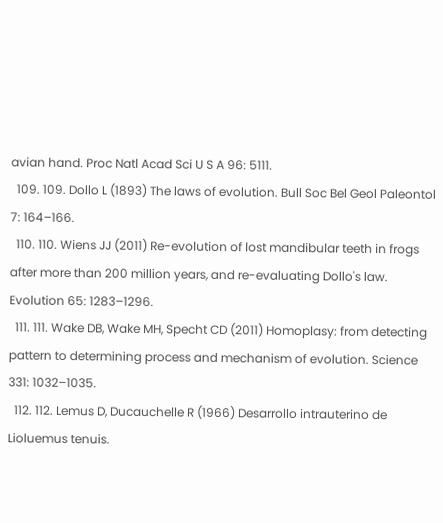avian hand. Proc Natl Acad Sci U S A 96: 5111.
  109. 109. Dollo L (1893) The laws of evolution. Bull Soc Bel Geol Paleontol 7: 164–166.
  110. 110. Wiens JJ (2011) Re-evolution of lost mandibular teeth in frogs after more than 200 million years, and re-evaluating Dollo's law. Evolution 65: 1283–1296.
  111. 111. Wake DB, Wake MH, Specht CD (2011) Homoplasy: from detecting pattern to determining process and mechanism of evolution. Science 331: 1032–1035.
  112. 112. Lemus D, Ducauchelle R (1966) Desarrollo intrauterino de Lioluemus tenuis.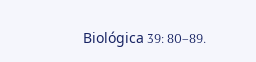Biológica 39: 80–89.